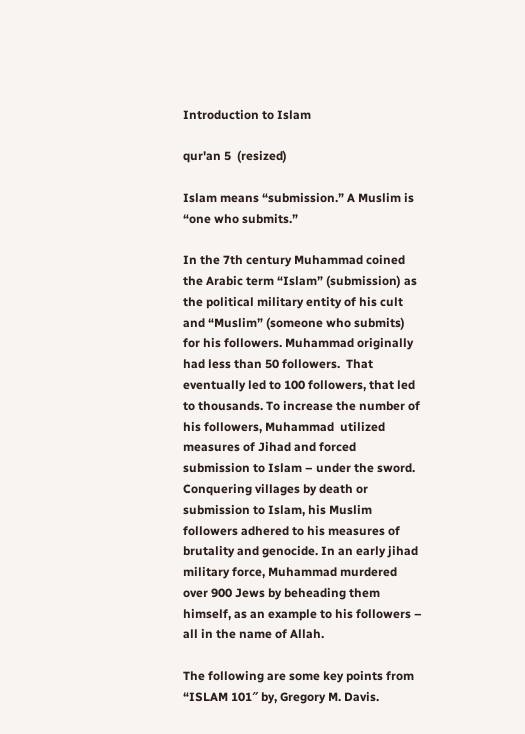Introduction to Islam

qur'an 5  (resized)

Islam means “submission.” A Muslim is “one who submits.”

In the 7th century Muhammad coined the Arabic term “Islam” (submission) as the political military entity of his cult and “Muslim” (someone who submits) for his followers. Muhammad originally had less than 50 followers.  That eventually led to 100 followers, that led to thousands. To increase the number of his followers, Muhammad  utilized measures of Jihad and forced submission to Islam – under the sword. Conquering villages by death or submission to Islam, his Muslim followers adhered to his measures of brutality and genocide. In an early jihad military force, Muhammad murdered over 900 Jews by beheading them himself, as an example to his followers – all in the name of Allah.

The following are some key points from “ISLAM 101″ by, Gregory M. Davis.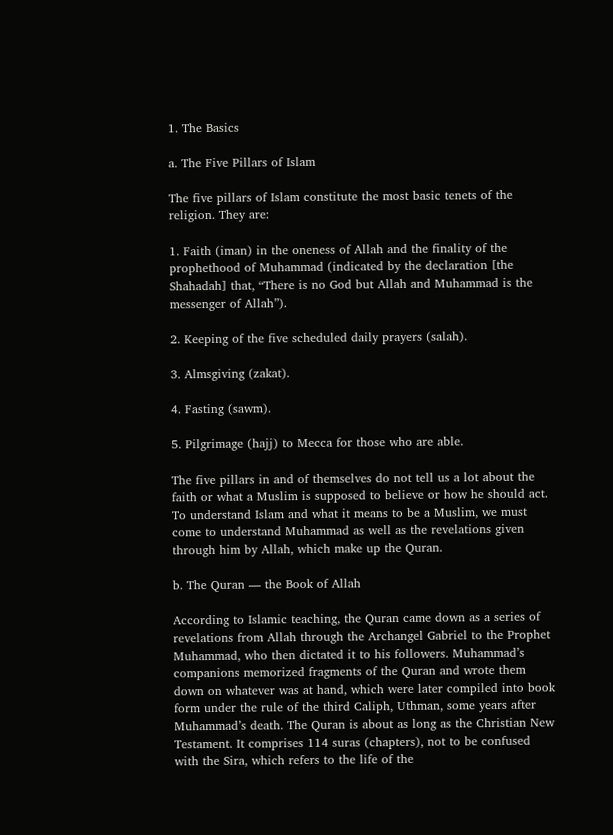1. The Basics

a. The Five Pillars of Islam

The five pillars of Islam constitute the most basic tenets of the religion. They are:

1. Faith (iman) in the oneness of Allah and the finality of the prophethood of Muhammad (indicated by the declaration [the Shahadah] that, “There is no God but Allah and Muhammad is the messenger of Allah”).

2. Keeping of the five scheduled daily prayers (salah).

3. Almsgiving (zakat).

4. Fasting (sawm).

5. Pilgrimage (hajj) to Mecca for those who are able.

The five pillars in and of themselves do not tell us a lot about the faith or what a Muslim is supposed to believe or how he should act. To understand Islam and what it means to be a Muslim, we must come to understand Muhammad as well as the revelations given through him by Allah, which make up the Quran.

b. The Quran — the Book of Allah

According to Islamic teaching, the Quran came down as a series of revelations from Allah through the Archangel Gabriel to the Prophet Muhammad, who then dictated it to his followers. Muhammad’s companions memorized fragments of the Quran and wrote them down on whatever was at hand, which were later compiled into book form under the rule of the third Caliph, Uthman, some years after Muhammad’s death. The Quran is about as long as the Christian New Testament. It comprises 114 suras (chapters), not to be confused with the Sira, which refers to the life of the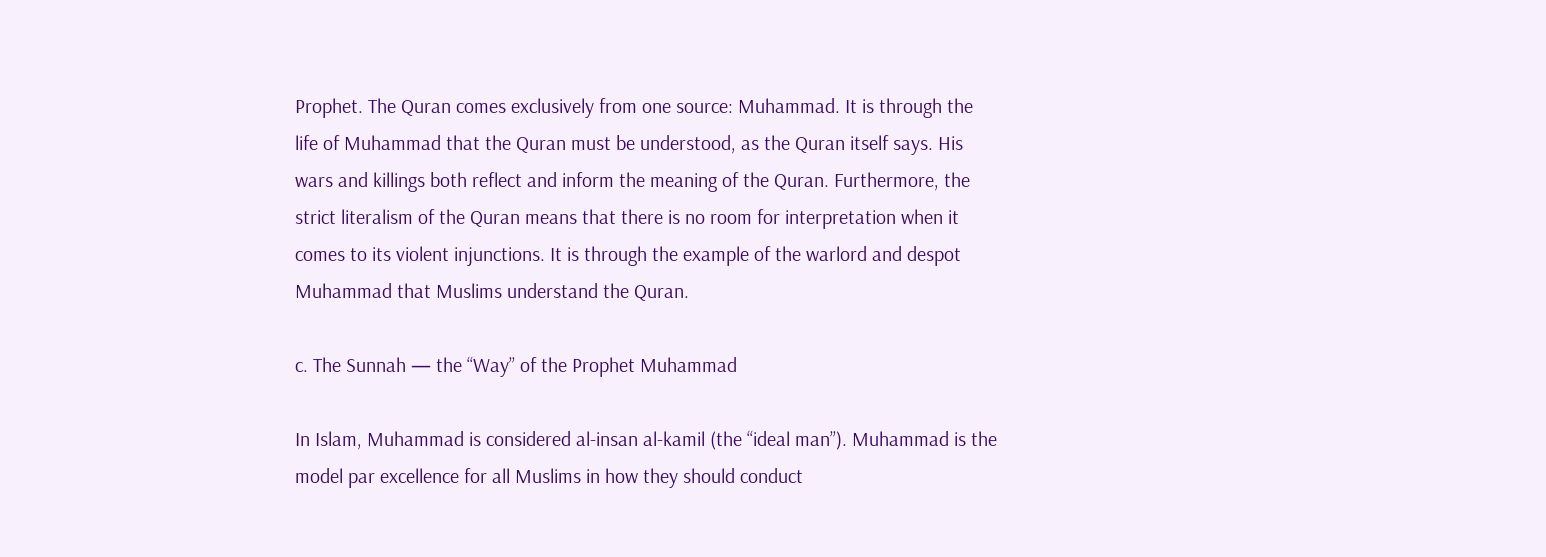Prophet. The Quran comes exclusively from one source: Muhammad. It is through the life of Muhammad that the Quran must be understood, as the Quran itself says. His wars and killings both reflect and inform the meaning of the Quran. Furthermore, the strict literalism of the Quran means that there is no room for interpretation when it comes to its violent injunctions. It is through the example of the warlord and despot Muhammad that Muslims understand the Quran.

c. The Sunnah — the “Way” of the Prophet Muhammad

In Islam, Muhammad is considered al-insan al-kamil (the “ideal man”). Muhammad is the model par excellence for all Muslims in how they should conduct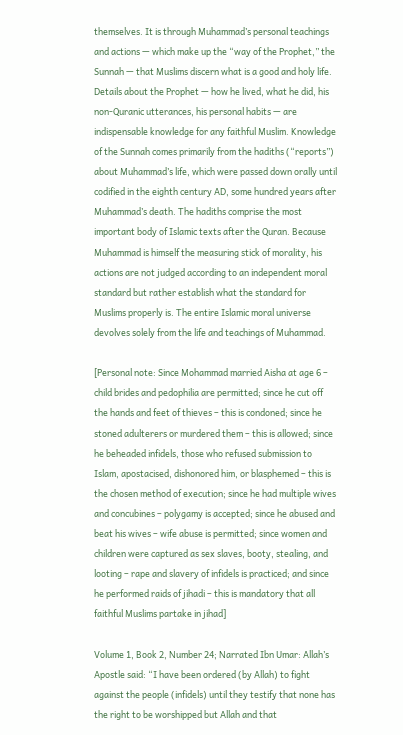themselves. It is through Muhammad’s personal teachings and actions — which make up the “way of the Prophet,” the Sunnah — that Muslims discern what is a good and holy life. Details about the Prophet — how he lived, what he did, his non-Quranic utterances, his personal habits — are indispensable knowledge for any faithful Muslim. Knowledge of the Sunnah comes primarily from the hadiths (“reports”) about Muhammad’s life, which were passed down orally until codified in the eighth century AD, some hundred years after Muhammad’s death. The hadiths comprise the most important body of Islamic texts after the Quran. Because Muhammad is himself the measuring stick of morality, his actions are not judged according to an independent moral standard but rather establish what the standard for Muslims properly is. The entire Islamic moral universe devolves solely from the life and teachings of Muhammad.

[Personal note: Since Mohammad married Aisha at age 6 – child brides and pedophilia are permitted; since he cut off the hands and feet of thieves – this is condoned; since he stoned adulterers or murdered them – this is allowed; since he beheaded infidels, those who refused submission to Islam, apostacised, dishonored him, or blasphemed – this is the chosen method of execution; since he had multiple wives and concubines – polygamy is accepted; since he abused and beat his wives – wife abuse is permitted; since women and children were captured as sex slaves, booty, stealing, and looting – rape and slavery of infidels is practiced; and since he performed raids of jihadi – this is mandatory that all faithful Muslims partake in jihad]

Volume 1, Book 2, Number 24; Narrated Ibn Umar: Allah’s Apostle said: “I have been ordered (by Allah) to fight against the people (infidels) until they testify that none has the right to be worshipped but Allah and that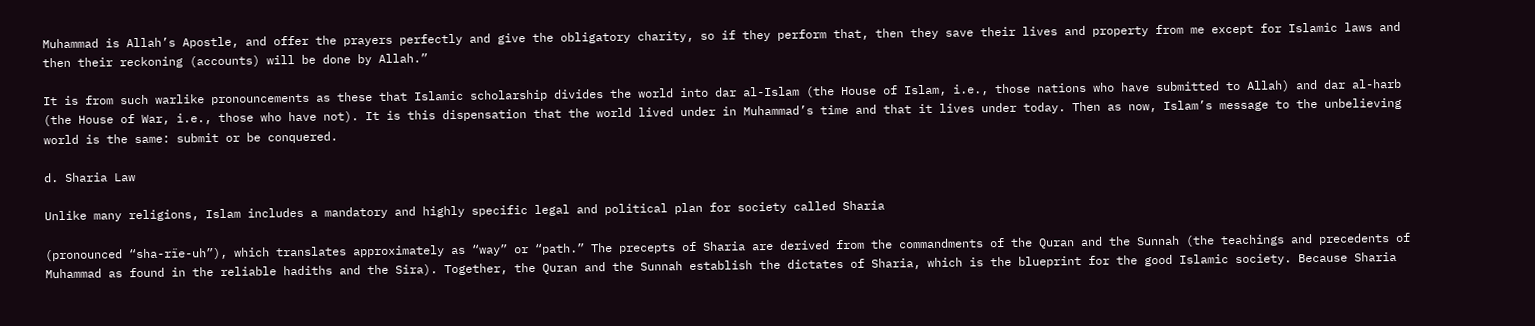Muhammad is Allah’s Apostle, and offer the prayers perfectly and give the obligatory charity, so if they perform that, then they save their lives and property from me except for Islamic laws and then their reckoning (accounts) will be done by Allah.”

It is from such warlike pronouncements as these that Islamic scholarship divides the world into dar al-Islam (the House of Islam, i.e., those nations who have submitted to Allah) and dar al-harb (the House of War, i.e., those who have not). It is this dispensation that the world lived under in Muhammad’s time and that it lives under today. Then as now, Islam’s message to the unbelieving world is the same: submit or be conquered.

d. Sharia Law

Unlike many religions, Islam includes a mandatory and highly specific legal and political plan for society called Sharia

(pronounced “sha-rïe-uh”), which translates approximately as “way” or “path.” The precepts of Sharia are derived from the commandments of the Quran and the Sunnah (the teachings and precedents of Muhammad as found in the reliable hadiths and the Sira). Together, the Quran and the Sunnah establish the dictates of Sharia, which is the blueprint for the good Islamic society. Because Sharia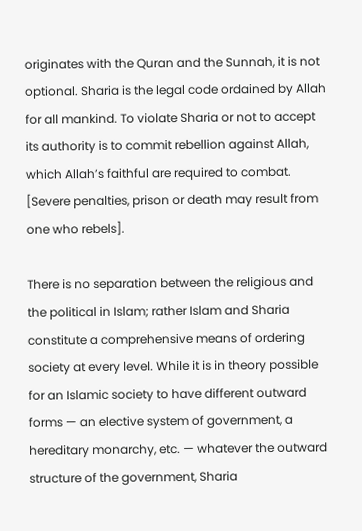originates with the Quran and the Sunnah, it is not optional. Sharia is the legal code ordained by Allah for all mankind. To violate Sharia or not to accept its authority is to commit rebellion against Allah, which Allah’s faithful are required to combat. [Severe penalties, prison or death may result from one who rebels].

There is no separation between the religious and the political in Islam; rather Islam and Sharia constitute a comprehensive means of ordering society at every level. While it is in theory possible for an Islamic society to have different outward forms — an elective system of government, a hereditary monarchy, etc. — whatever the outward structure of the government, Sharia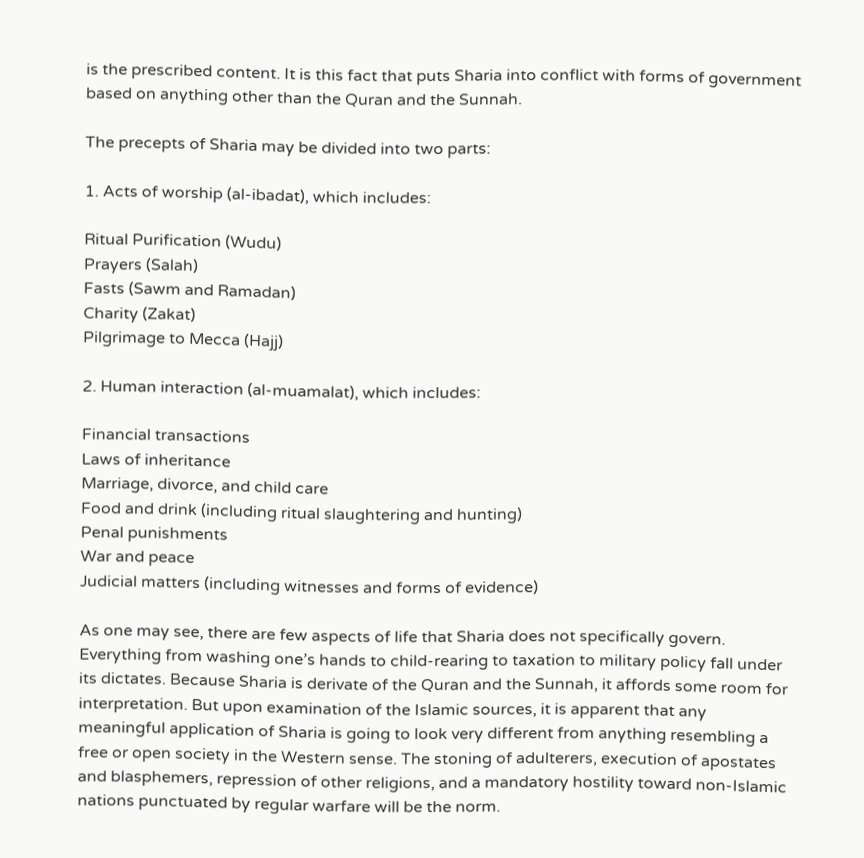is the prescribed content. It is this fact that puts Sharia into conflict with forms of government based on anything other than the Quran and the Sunnah.

The precepts of Sharia may be divided into two parts:

1. Acts of worship (al-ibadat), which includes:

Ritual Purification (Wudu)
Prayers (Salah)
Fasts (Sawm and Ramadan)
Charity (Zakat)
Pilgrimage to Mecca (Hajj)

2. Human interaction (al-muamalat), which includes:

Financial transactions
Laws of inheritance
Marriage, divorce, and child care
Food and drink (including ritual slaughtering and hunting)
Penal punishments
War and peace
Judicial matters (including witnesses and forms of evidence)

As one may see, there are few aspects of life that Sharia does not specifically govern. Everything from washing one’s hands to child-rearing to taxation to military policy fall under its dictates. Because Sharia is derivate of the Quran and the Sunnah, it affords some room for interpretation. But upon examination of the Islamic sources, it is apparent that any meaningful application of Sharia is going to look very different from anything resembling a free or open society in the Western sense. The stoning of adulterers, execution of apostates and blasphemers, repression of other religions, and a mandatory hostility toward non-Islamic nations punctuated by regular warfare will be the norm.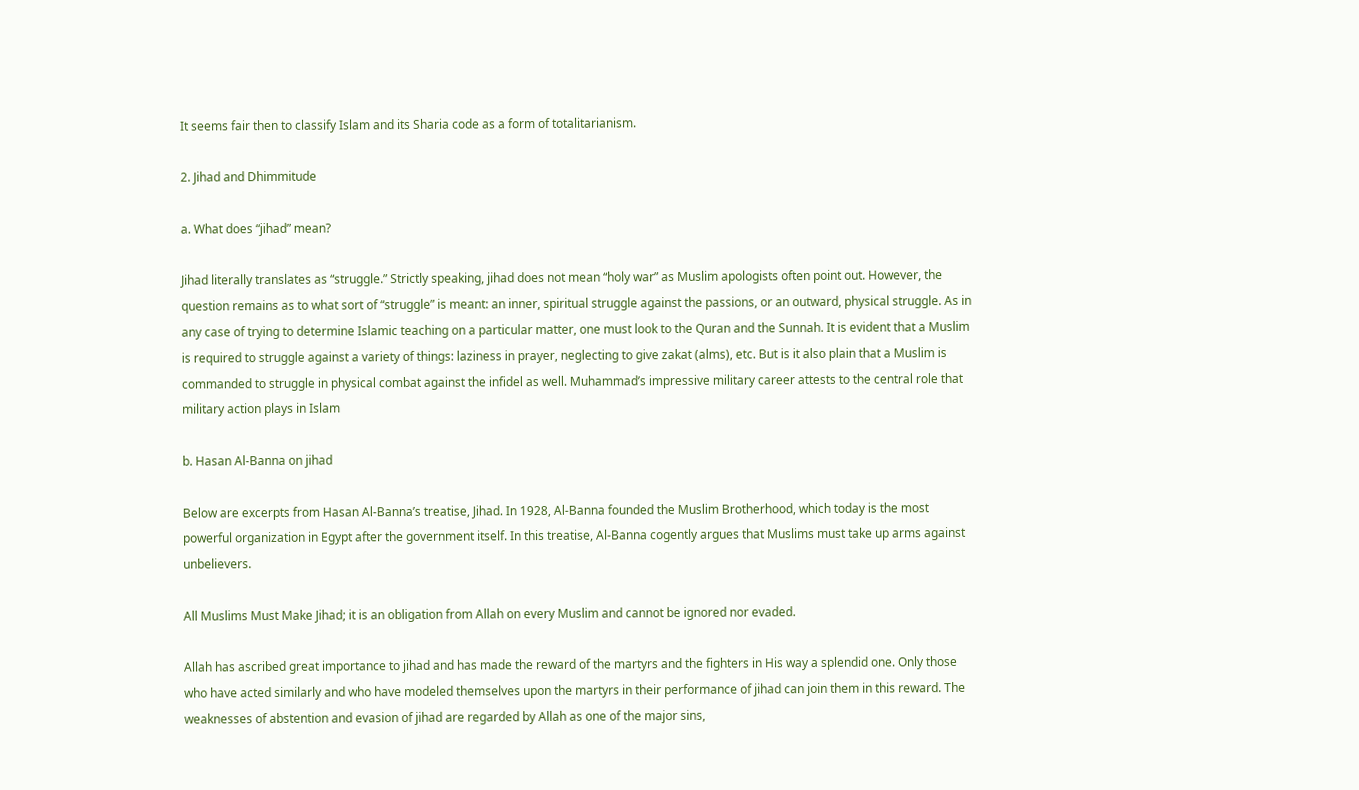It seems fair then to classify Islam and its Sharia code as a form of totalitarianism.

2. Jihad and Dhimmitude

a. What does “jihad” mean?

Jihad literally translates as “struggle.” Strictly speaking, jihad does not mean “holy war” as Muslim apologists often point out. However, the question remains as to what sort of “struggle” is meant: an inner, spiritual struggle against the passions, or an outward, physical struggle. As in any case of trying to determine Islamic teaching on a particular matter, one must look to the Quran and the Sunnah. It is evident that a Muslim is required to struggle against a variety of things: laziness in prayer, neglecting to give zakat (alms), etc. But is it also plain that a Muslim is commanded to struggle in physical combat against the infidel as well. Muhammad’s impressive military career attests to the central role that military action plays in Islam

b. Hasan Al-Banna on jihad

Below are excerpts from Hasan Al-Banna’s treatise, Jihad. In 1928, Al-Banna founded the Muslim Brotherhood, which today is the most powerful organization in Egypt after the government itself. In this treatise, Al-Banna cogently argues that Muslims must take up arms against unbelievers.

All Muslims Must Make Jihad; it is an obligation from Allah on every Muslim and cannot be ignored nor evaded.

Allah has ascribed great importance to jihad and has made the reward of the martyrs and the fighters in His way a splendid one. Only those who have acted similarly and who have modeled themselves upon the martyrs in their performance of jihad can join them in this reward. The weaknesses of abstention and evasion of jihad are regarded by Allah as one of the major sins,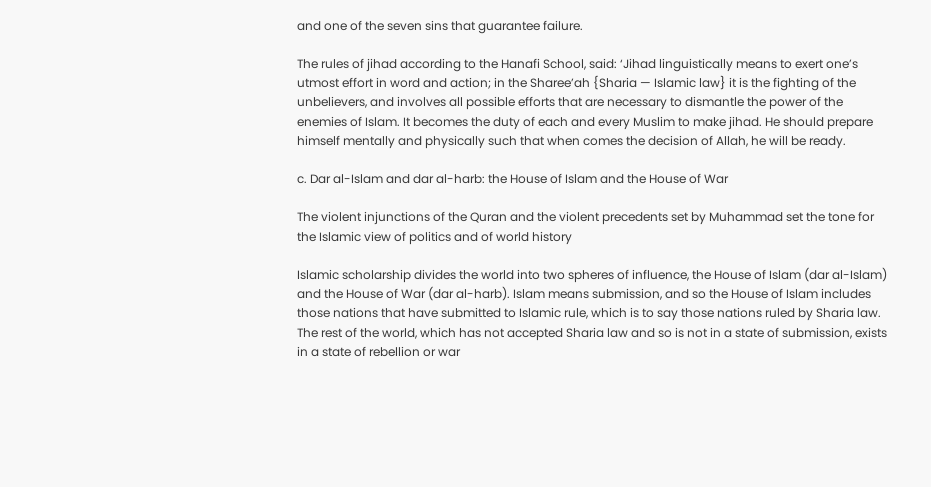and one of the seven sins that guarantee failure.

The rules of jihad according to the Hanafi School, said: ‘Jihad linguistically means to exert one’s utmost effort in word and action; in the Sharee’ah {Sharia — Islamic law} it is the fighting of the unbelievers, and involves all possible efforts that are necessary to dismantle the power of the enemies of Islam. It becomes the duty of each and every Muslim to make jihad. He should prepare himself mentally and physically such that when comes the decision of Allah, he will be ready.

c. Dar al-Islam and dar al-harb: the House of Islam and the House of War

The violent injunctions of the Quran and the violent precedents set by Muhammad set the tone for the Islamic view of politics and of world history

Islamic scholarship divides the world into two spheres of influence, the House of Islam (dar al-Islam) and the House of War (dar al-harb). Islam means submission, and so the House of Islam includes those nations that have submitted to Islamic rule, which is to say those nations ruled by Sharia law. The rest of the world, which has not accepted Sharia law and so is not in a state of submission, exists in a state of rebellion or war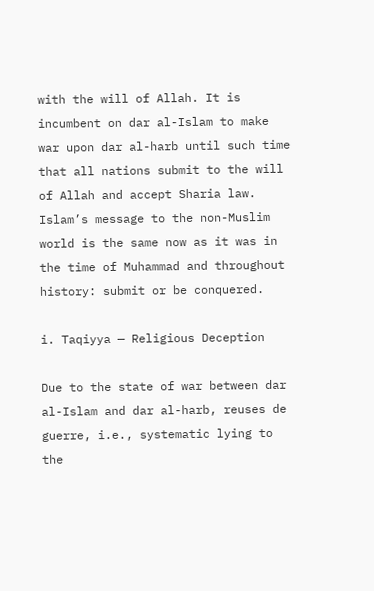with the will of Allah. It is incumbent on dar al-Islam to make war upon dar al-harb until such time that all nations submit to the will of Allah and accept Sharia law. Islam’s message to the non-Muslim world is the same now as it was in the time of Muhammad and throughout history: submit or be conquered.

i. Taqiyya — Religious Deception

Due to the state of war between dar al-Islam and dar al-harb, reuses de guerre, i.e., systematic lying to the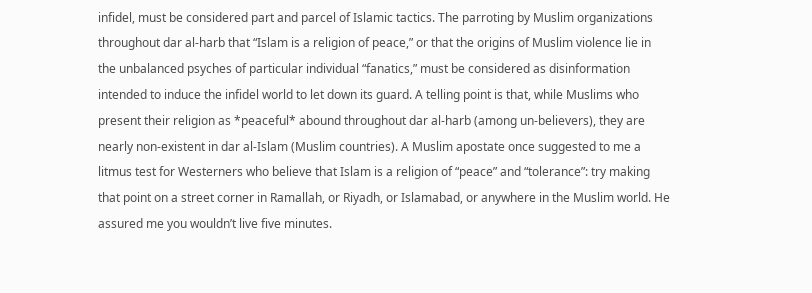infidel, must be considered part and parcel of Islamic tactics. The parroting by Muslim organizations throughout dar al-harb that “Islam is a religion of peace,” or that the origins of Muslim violence lie in the unbalanced psyches of particular individual “fanatics,” must be considered as disinformation intended to induce the infidel world to let down its guard. A telling point is that, while Muslims who present their religion as *peaceful* abound throughout dar al-harb (among un-believers), they are nearly non-existent in dar al-Islam (Muslim countries). A Muslim apostate once suggested to me a litmus test for Westerners who believe that Islam is a religion of “peace” and “tolerance”: try making that point on a street corner in Ramallah, or Riyadh, or Islamabad, or anywhere in the Muslim world. He assured me you wouldn’t live five minutes.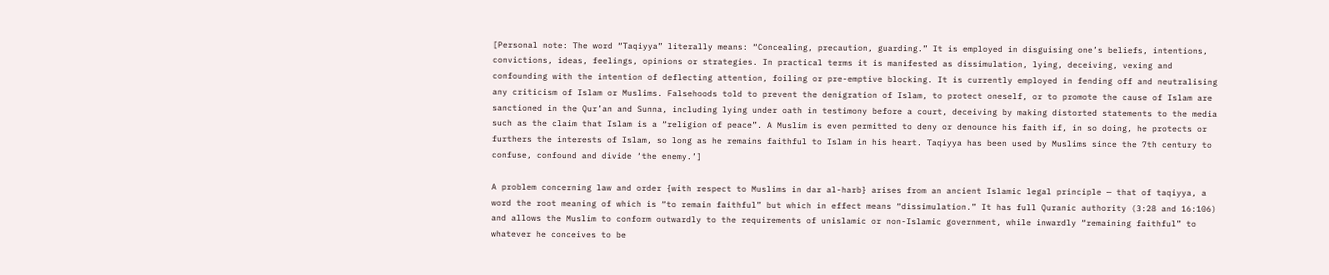[Personal note: The word “Taqiyya” literally means: “Concealing, precaution, guarding.” It is employed in disguising one’s beliefs, intentions, convictions, ideas, feelings, opinions or strategies. In practical terms it is manifested as dissimulation, lying, deceiving, vexing and confounding with the intention of deflecting attention, foiling or pre-emptive blocking. It is currently employed in fending off and neutralising any criticism of Islam or Muslims. Falsehoods told to prevent the denigration of Islam, to protect oneself, or to promote the cause of Islam are sanctioned in the Qur’an and Sunna, including lying under oath in testimony before a court, deceiving by making distorted statements to the media such as the claim that Islam is a “religion of peace”. A Muslim is even permitted to deny or denounce his faith if, in so doing, he protects or furthers the interests of Islam, so long as he remains faithful to Islam in his heart. Taqiyya has been used by Muslims since the 7th century to confuse, confound and divide ‘the enemy.’]

A problem concerning law and order {with respect to Muslims in dar al-harb} arises from an ancient Islamic legal principle — that of taqiyya, a word the root meaning of which is “to remain faithful” but which in effect means “dissimulation.” It has full Quranic authority (3:28 and 16:106) and allows the Muslim to conform outwardly to the requirements of unislamic or non-Islamic government, while inwardly “remaining faithful” to whatever he conceives to be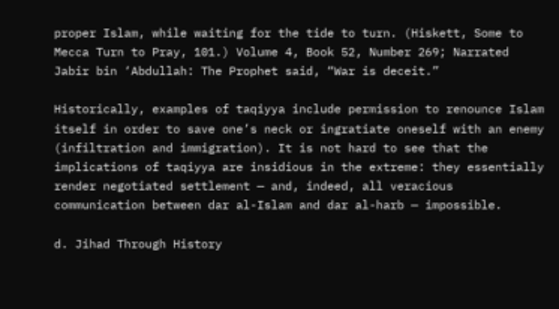proper Islam, while waiting for the tide to turn. (Hiskett, Some to Mecca Turn to Pray, 101.) Volume 4, Book 52, Number 269; Narrated Jabir bin ‘Abdullah: The Prophet said, “War is deceit.”

Historically, examples of taqiyya include permission to renounce Islam itself in order to save one’s neck or ingratiate oneself with an enemy (infiltration and immigration). It is not hard to see that the implications of taqiyya are insidious in the extreme: they essentially render negotiated settlement — and, indeed, all veracious communication between dar al-Islam and dar al-harb — impossible.

d. Jihad Through History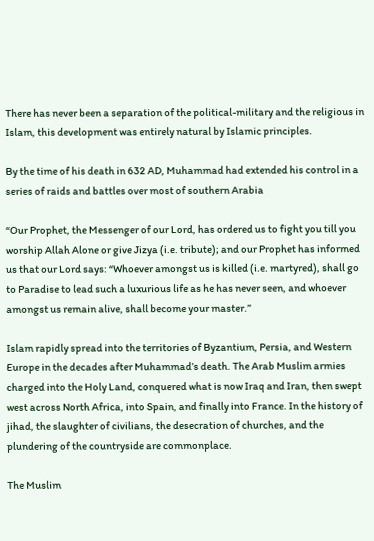There has never been a separation of the political-military and the religious in Islam, this development was entirely natural by Islamic principles.

By the time of his death in 632 AD, Muhammad had extended his control in a series of raids and battles over most of southern Arabia

“Our Prophet, the Messenger of our Lord, has ordered us to fight you till you worship Allah Alone or give Jizya (i.e. tribute); and our Prophet has informed us that our Lord says: “Whoever amongst us is killed (i.e. martyred), shall go to Paradise to lead such a luxurious life as he has never seen, and whoever amongst us remain alive, shall become your master.”

Islam rapidly spread into the territories of Byzantium, Persia, and Western Europe in the decades after Muhammad’s death. The Arab Muslim armies charged into the Holy Land, conquered what is now Iraq and Iran, then swept west across North Africa, into Spain, and finally into France. In the history of jihad, the slaughter of civilians, the desecration of churches, and the plundering of the countryside are commonplace.

The Muslim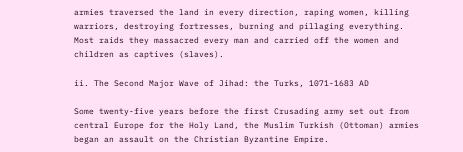armies traversed the land in every direction, raping women, killing warriors, destroying fortresses, burning and pillaging everything. Most raids they massacred every man and carried off the women and children as captives (slaves).

ii. The Second Major Wave of Jihad: the Turks, 1071-1683 AD

Some twenty-five years before the first Crusading army set out from central Europe for the Holy Land, the Muslim Turkish (Ottoman) armies began an assault on the Christian Byzantine Empire.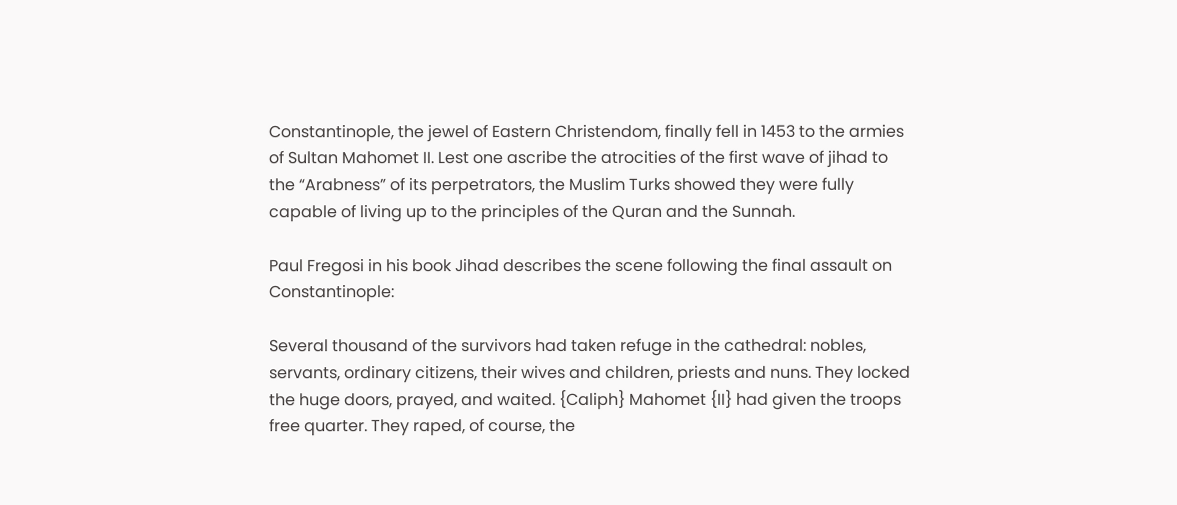Constantinople, the jewel of Eastern Christendom, finally fell in 1453 to the armies of Sultan Mahomet II. Lest one ascribe the atrocities of the first wave of jihad to the “Arabness” of its perpetrators, the Muslim Turks showed they were fully capable of living up to the principles of the Quran and the Sunnah.

Paul Fregosi in his book Jihad describes the scene following the final assault on Constantinople:

Several thousand of the survivors had taken refuge in the cathedral: nobles, servants, ordinary citizens, their wives and children, priests and nuns. They locked the huge doors, prayed, and waited. {Caliph} Mahomet {II} had given the troops free quarter. They raped, of course, the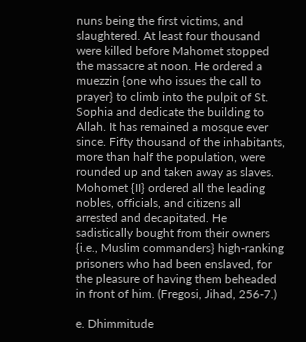nuns being the first victims, and slaughtered. At least four thousand were killed before Mahomet stopped the massacre at noon. He ordered a muezzin {one who issues the call to prayer} to climb into the pulpit of St. Sophia and dedicate the building to Allah. It has remained a mosque ever since. Fifty thousand of the inhabitants, more than half the population, were rounded up and taken away as slaves. Mohomet {II} ordered all the leading nobles, officials, and citizens all arrested and decapitated. He sadistically bought from their owners {i.e., Muslim commanders} high-ranking prisoners who had been enslaved, for the pleasure of having them beheaded in front of him. (Fregosi, Jihad, 256-7.)

e. Dhimmitude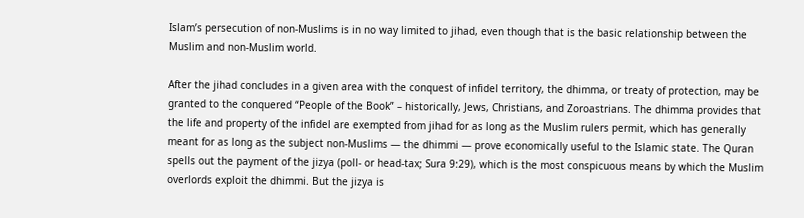Islam’s persecution of non-Muslims is in no way limited to jihad, even though that is the basic relationship between the Muslim and non-Muslim world.

After the jihad concludes in a given area with the conquest of infidel territory, the dhimma, or treaty of protection, may be granted to the conquered “People of the Book” – historically, Jews, Christians, and Zoroastrians. The dhimma provides that the life and property of the infidel are exempted from jihad for as long as the Muslim rulers permit, which has generally meant for as long as the subject non-Muslims — the dhimmi — prove economically useful to the Islamic state. The Quran spells out the payment of the jizya (poll- or head-tax; Sura 9:29), which is the most conspicuous means by which the Muslim overlords exploit the dhimmi. But the jizya is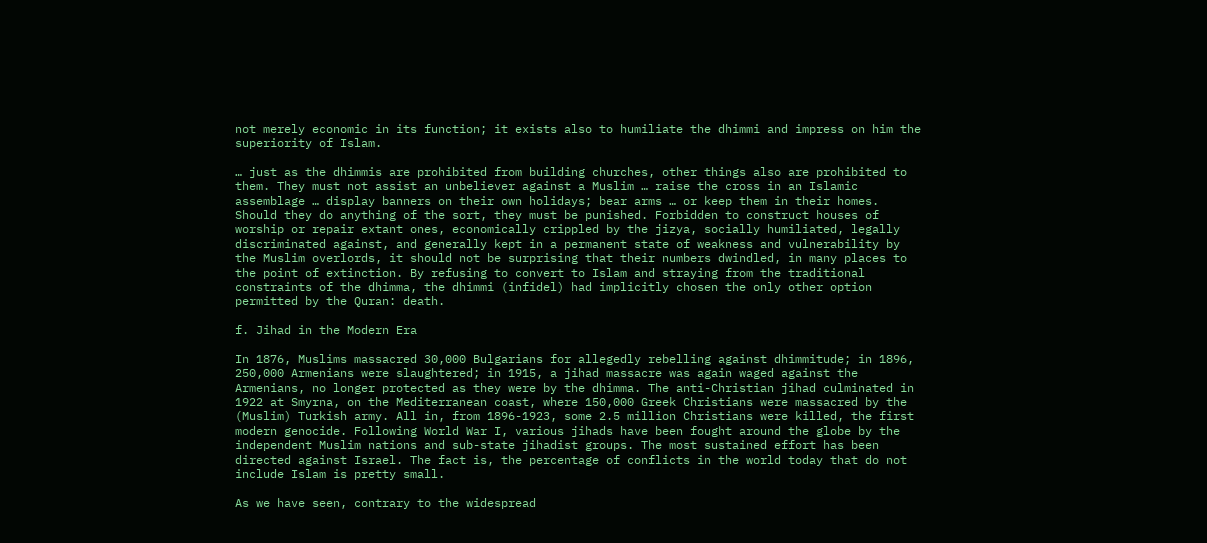not merely economic in its function; it exists also to humiliate the dhimmi and impress on him the superiority of Islam.

… just as the dhimmis are prohibited from building churches, other things also are prohibited to them. They must not assist an unbeliever against a Muslim … raise the cross in an Islamic assemblage … display banners on their own holidays; bear arms … or keep them in their homes. Should they do anything of the sort, they must be punished. Forbidden to construct houses of worship or repair extant ones, economically crippled by the jizya, socially humiliated, legally discriminated against, and generally kept in a permanent state of weakness and vulnerability by the Muslim overlords, it should not be surprising that their numbers dwindled, in many places to the point of extinction. By refusing to convert to Islam and straying from the traditional constraints of the dhimma, the dhimmi (infidel) had implicitly chosen the only other option permitted by the Quran: death.

f. Jihad in the Modern Era

In 1876, Muslims massacred 30,000 Bulgarians for allegedly rebelling against dhimmitude; in 1896, 250,000 Armenians were slaughtered; in 1915, a jihad massacre was again waged against the Armenians, no longer protected as they were by the dhimma. The anti-Christian jihad culminated in 1922 at Smyrna, on the Mediterranean coast, where 150,000 Greek Christians were massacred by the (Muslim) Turkish army. All in, from 1896-1923, some 2.5 million Christians were killed, the first modern genocide. Following World War I, various jihads have been fought around the globe by the independent Muslim nations and sub-state jihadist groups. The most sustained effort has been directed against Israel. The fact is, the percentage of conflicts in the world today that do not include Islam is pretty small.

As we have seen, contrary to the widespread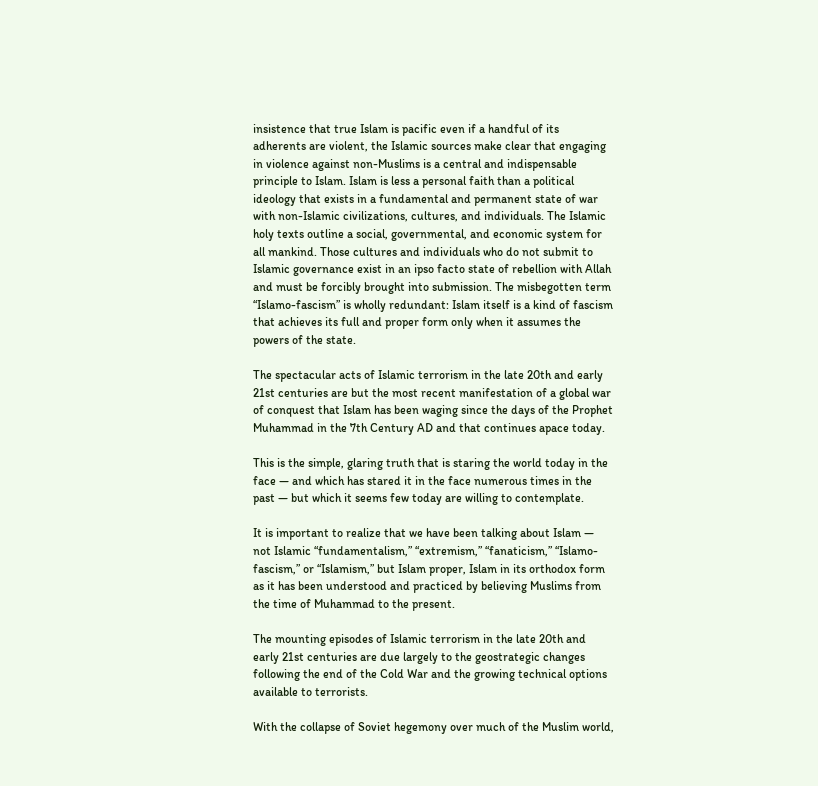insistence that true Islam is pacific even if a handful of its adherents are violent, the Islamic sources make clear that engaging in violence against non-Muslims is a central and indispensable principle to Islam. Islam is less a personal faith than a political ideology that exists in a fundamental and permanent state of war with non-Islamic civilizations, cultures, and individuals. The Islamic holy texts outline a social, governmental, and economic system for all mankind. Those cultures and individuals who do not submit to Islamic governance exist in an ipso facto state of rebellion with Allah and must be forcibly brought into submission. The misbegotten term “Islamo-fascism” is wholly redundant: Islam itself is a kind of fascism that achieves its full and proper form only when it assumes the powers of the state.

The spectacular acts of Islamic terrorism in the late 20th and early 21st centuries are but the most recent manifestation of a global war of conquest that Islam has been waging since the days of the Prophet Muhammad in the 7th Century AD and that continues apace today.

This is the simple, glaring truth that is staring the world today in the face — and which has stared it in the face numerous times in the past — but which it seems few today are willing to contemplate.

It is important to realize that we have been talking about Islam — not Islamic “fundamentalism,” “extremism,” “fanaticism,” “Islamo-fascism,” or “Islamism,” but Islam proper, Islam in its orthodox form as it has been understood and practiced by believing Muslims from the time of Muhammad to the present.

The mounting episodes of Islamic terrorism in the late 20th and early 21st centuries are due largely to the geostrategic changes following the end of the Cold War and the growing technical options available to terrorists.

With the collapse of Soviet hegemony over much of the Muslim world,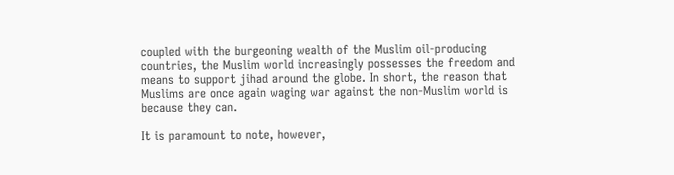coupled with the burgeoning wealth of the Muslim oil-producing countries, the Muslim world increasingly possesses the freedom and means to support jihad around the globe. In short, the reason that Muslims are once again waging war against the non-Muslim world is because they can.

It is paramount to note, however,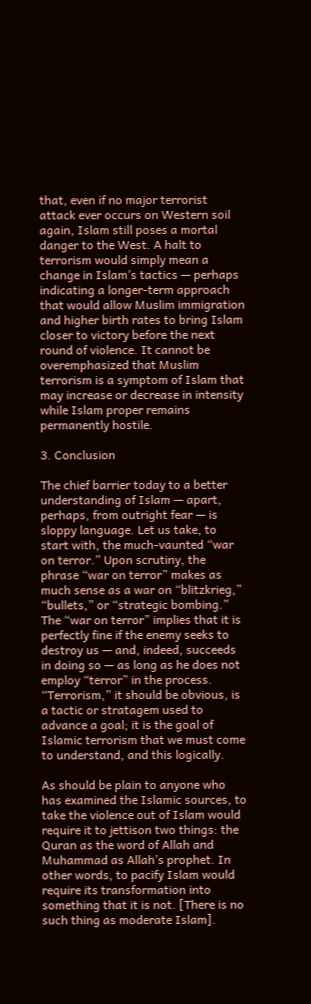that, even if no major terrorist attack ever occurs on Western soil again, Islam still poses a mortal danger to the West. A halt to terrorism would simply mean a change in Islam’s tactics — perhaps indicating a longer-term approach that would allow Muslim immigration and higher birth rates to bring Islam closer to victory before the next round of violence. It cannot be overemphasized that Muslim terrorism is a symptom of Islam that may increase or decrease in intensity while Islam proper remains permanently hostile.

3. Conclusion

The chief barrier today to a better understanding of Islam — apart, perhaps, from outright fear — is sloppy language. Let us take, to start with, the much-vaunted “war on terror.” Upon scrutiny, the phrase “war on terror” makes as much sense as a war on “blitzkrieg,” “bullets,” or “strategic bombing.” The “war on terror” implies that it is perfectly fine if the enemy seeks to destroy us — and, indeed, succeeds in doing so — as long as he does not employ “terror” in the process. “Terrorism,” it should be obvious, is a tactic or stratagem used to advance a goal; it is the goal of Islamic terrorism that we must come to understand, and this logically.

As should be plain to anyone who has examined the Islamic sources, to take the violence out of Islam would require it to jettison two things: the Quran as the word of Allah and Muhammad as Allah’s prophet. In other words, to pacify Islam would require its transformation into something that it is not. [There is no such thing as moderate Islam].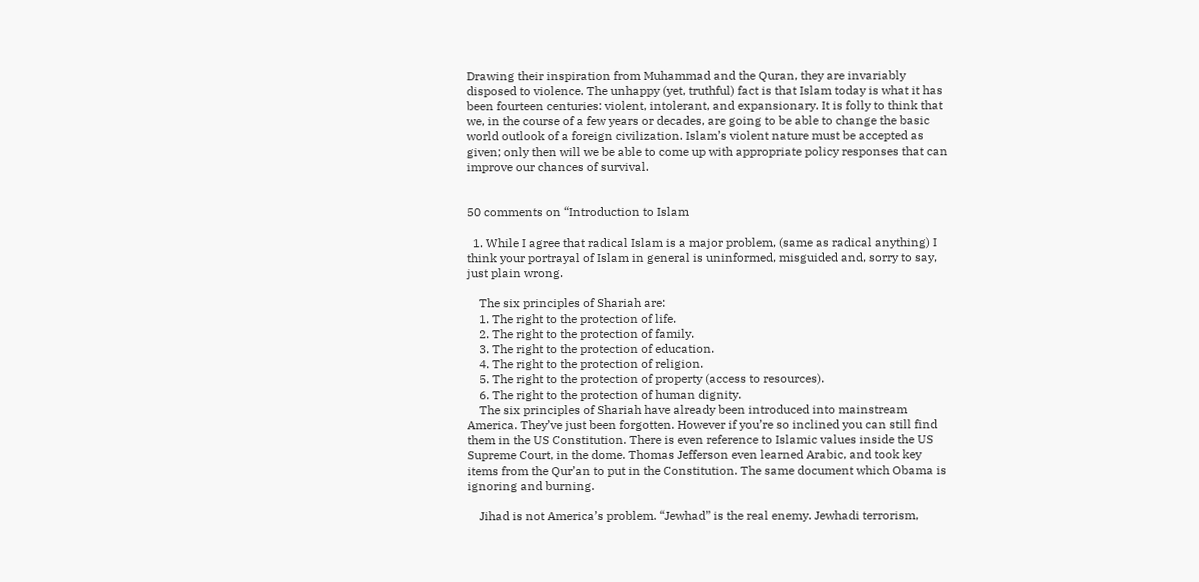Drawing their inspiration from Muhammad and the Quran, they are invariably disposed to violence. The unhappy (yet, truthful) fact is that Islam today is what it has been fourteen centuries: violent, intolerant, and expansionary. It is folly to think that we, in the course of a few years or decades, are going to be able to change the basic world outlook of a foreign civilization. Islam’s violent nature must be accepted as given; only then will we be able to come up with appropriate policy responses that can improve our chances of survival.


50 comments on “Introduction to Islam

  1. While I agree that radical Islam is a major problem, (same as radical anything) I think your portrayal of Islam in general is uninformed, misguided and, sorry to say, just plain wrong.

    The six principles of Shariah are:
    1. The right to the protection of life.
    2. The right to the protection of family.
    3. The right to the protection of education.
    4. The right to the protection of religion.
    5. The right to the protection of property (access to resources).
    6. The right to the protection of human dignity.
    The six principles of Shariah have already been introduced into mainstream America. They’ve just been forgotten. However if you’re so inclined you can still find them in the US Constitution. There is even reference to Islamic values inside the US Supreme Court, in the dome. Thomas Jefferson even learned Arabic, and took key items from the Qur’an to put in the Constitution. The same document which Obama is ignoring and burning.

    Jihad is not America’s problem. “Jewhad” is the real enemy. Jewhadi terrorism,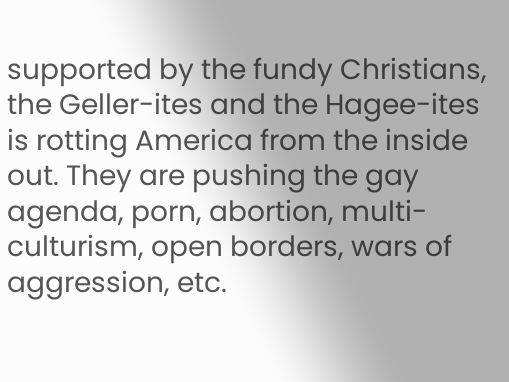supported by the fundy Christians, the Geller-ites and the Hagee-ites is rotting America from the inside out. They are pushing the gay agenda, porn, abortion, multi-culturism, open borders, wars of aggression, etc.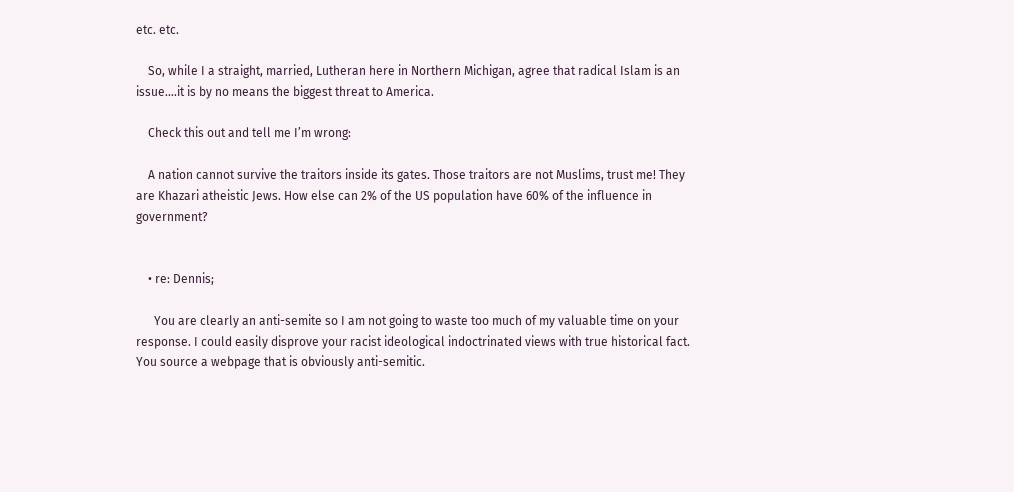etc. etc.

    So, while I a straight, married, Lutheran here in Northern Michigan, agree that radical Islam is an issue….it is by no means the biggest threat to America.

    Check this out and tell me I’m wrong:

    A nation cannot survive the traitors inside its gates. Those traitors are not Muslims, trust me! They are Khazari atheistic Jews. How else can 2% of the US population have 60% of the influence in government?


    • re: Dennis;

      You are clearly an anti-semite so I am not going to waste too much of my valuable time on your response. I could easily disprove your racist ideological indoctrinated views with true historical fact. You source a webpage that is obviously anti-semitic.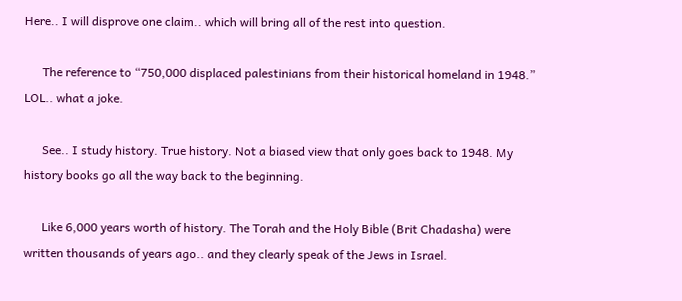Here.. I will disprove one claim.. which will bring all of the rest into question.

      The reference to “750,000 displaced palestinians from their historical homeland in 1948.” LOL.. what a joke.

      See.. I study history. True history. Not a biased view that only goes back to 1948. My history books go all the way back to the beginning.

      Like 6,000 years worth of history. The Torah and the Holy Bible (Brit Chadasha) were written thousands of years ago.. and they clearly speak of the Jews in Israel.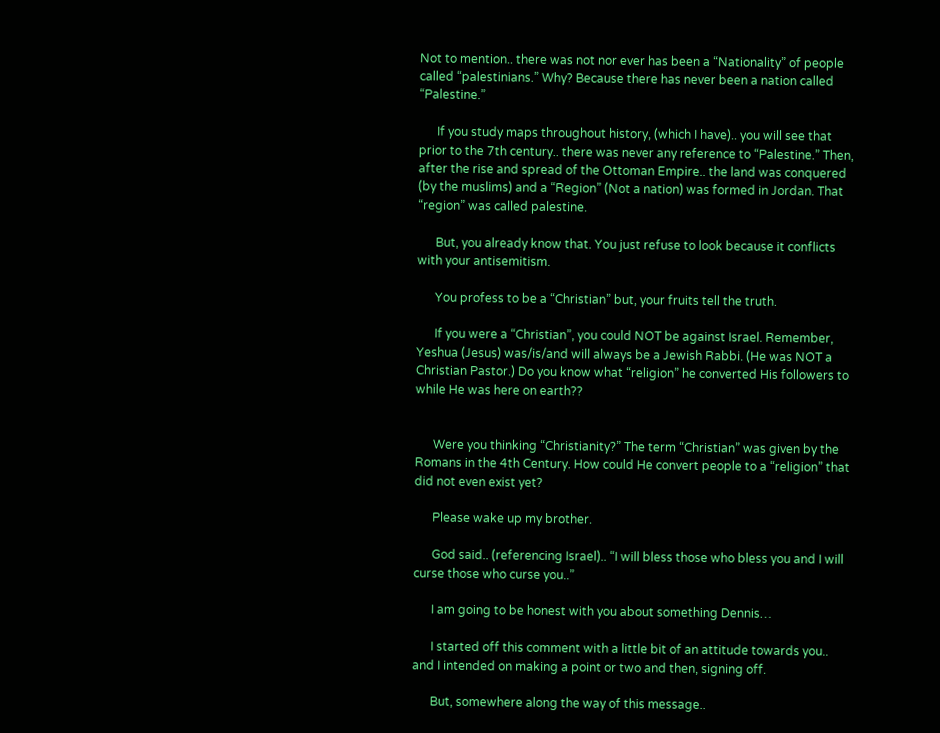Not to mention.. there was not nor ever has been a “Nationality” of people called “palestinians.” Why? Because there has never been a nation called “Palestine.”

      If you study maps throughout history, (which I have).. you will see that prior to the 7th century.. there was never any reference to “Palestine.” Then, after the rise and spread of the Ottoman Empire.. the land was conquered (by the muslims) and a “Region” (Not a nation) was formed in Jordan. That “region” was called palestine.

      But, you already know that. You just refuse to look because it conflicts with your antisemitism.

      You profess to be a “Christian” but, your fruits tell the truth.

      If you were a “Christian”, you could NOT be against Israel. Remember, Yeshua (Jesus) was/is/and will always be a Jewish Rabbi. (He was NOT a Christian Pastor.) Do you know what “religion” he converted His followers to while He was here on earth??


      Were you thinking “Christianity?” The term “Christian” was given by the Romans in the 4th Century. How could He convert people to a “religion” that did not even exist yet?

      Please wake up my brother.

      God said.. (referencing Israel).. “I will bless those who bless you and I will curse those who curse you..”

      I am going to be honest with you about something Dennis…

      I started off this comment with a little bit of an attitude towards you.. and I intended on making a point or two and then, signing off.

      But, somewhere along the way of this message..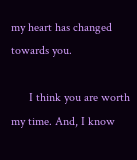my heart has changed towards you.

      I think you are worth my time. And, I know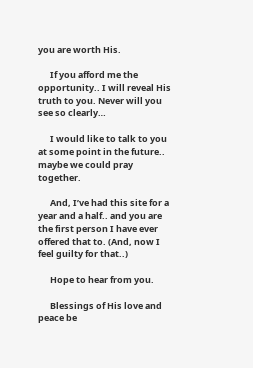you are worth His.

      If you afford me the opportunity.. I will reveal His truth to you. Never will you see so clearly…

      I would like to talk to you at some point in the future.. maybe we could pray together.

      And, I’ve had this site for a year and a half.. and you are the first person I have ever offered that to. (And, now I feel guilty for that..)

      Hope to hear from you.

      Blessings of His love and peace be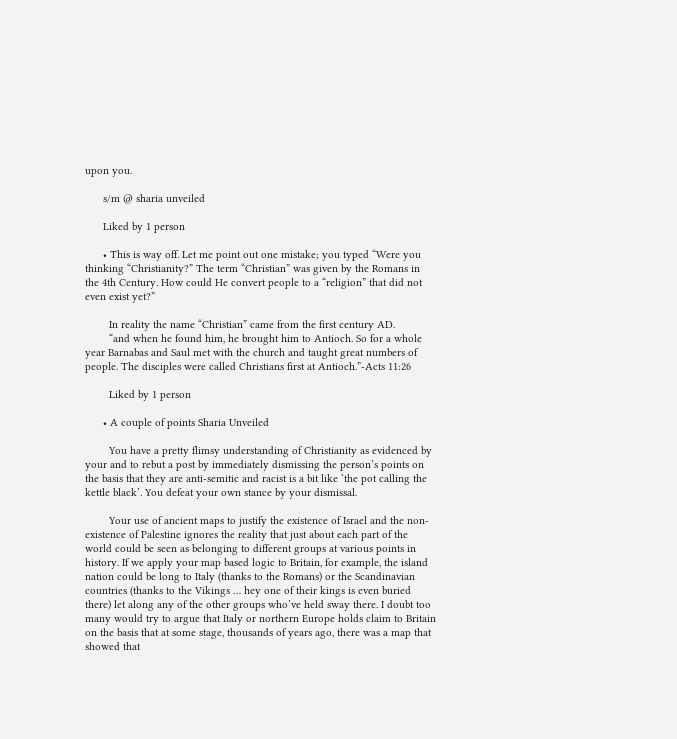upon you.

      s/m @ sharia unveiled

      Liked by 1 person

      • This is way off. Let me point out one mistake; you typed “Were you thinking “Christianity?” The term “Christian” was given by the Romans in the 4th Century. How could He convert people to a “religion” that did not even exist yet?”

        In reality the name “Christian” came from the first century AD.
        “and when he found him, he brought him to Antioch. So for a whole year Barnabas and Saul met with the church and taught great numbers of people. The disciples were called Christians first at Antioch.”-Acts 11:26

        Liked by 1 person

      • A couple of points Sharia Unveiled

        You have a pretty flimsy understanding of Christianity as evidenced by your and to rebut a post by immediately dismissing the person’s points on the basis that they are anti-semitic and racist is a bit like ‘the pot calling the kettle black’. You defeat your own stance by your dismissal.

        Your use of ancient maps to justify the existence of Israel and the non-existence of Palestine ignores the reality that just about each part of the world could be seen as belonging to different groups at various points in history. If we apply your map based logic to Britain, for example, the island nation could be long to Italy (thanks to the Romans) or the Scandinavian countries (thanks to the Vikings … hey one of their kings is even buried there) let along any of the other groups who’ve held sway there. I doubt too many would try to argue that Italy or northern Europe holds claim to Britain on the basis that at some stage, thousands of years ago, there was a map that showed that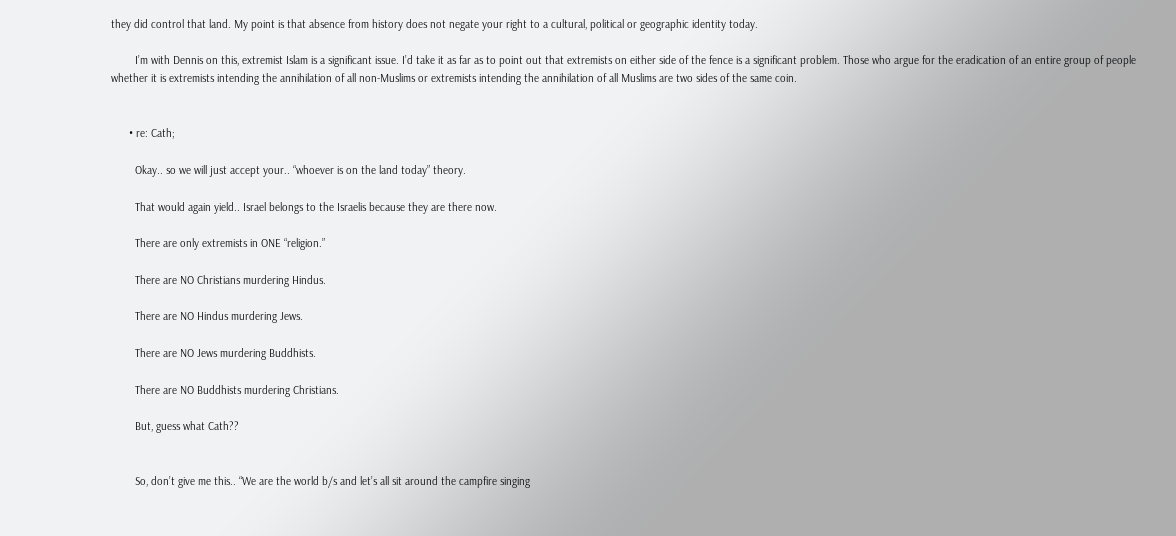they did control that land. My point is that absence from history does not negate your right to a cultural, political or geographic identity today.

        I’m with Dennis on this, extremist Islam is a significant issue. I’d take it as far as to point out that extremists on either side of the fence is a significant problem. Those who argue for the eradication of an entire group of people whether it is extremists intending the annihilation of all non-Muslims or extremists intending the annihilation of all Muslims are two sides of the same coin.


      • re: Cath;

        Okay.. so we will just accept your.. “whoever is on the land today” theory.

        That would again yield.. Israel belongs to the Israelis because they are there now.

        There are only extremists in ONE “religion.”

        There are NO Christians murdering Hindus.

        There are NO Hindus murdering Jews.

        There are NO Jews murdering Buddhists.

        There are NO Buddhists murdering Christians.

        But, guess what Cath??


        So, don’t give me this.. “We are the world b/s and let’s all sit around the campfire singing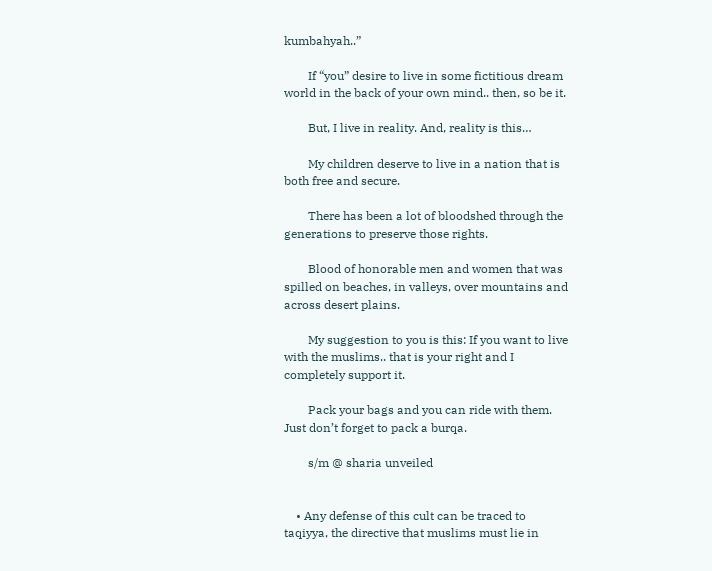kumbahyah..”

        If “you” desire to live in some fictitious dream world in the back of your own mind.. then, so be it.

        But, I live in reality. And, reality is this…

        My children deserve to live in a nation that is both free and secure.

        There has been a lot of bloodshed through the generations to preserve those rights.

        Blood of honorable men and women that was spilled on beaches, in valleys, over mountains and across desert plains.

        My suggestion to you is this: If you want to live with the muslims.. that is your right and I completely support it.

        Pack your bags and you can ride with them. Just don’t forget to pack a burqa.

        s/m @ sharia unveiled


    • Any defense of this cult can be traced to taqiyya, the directive that muslims must lie in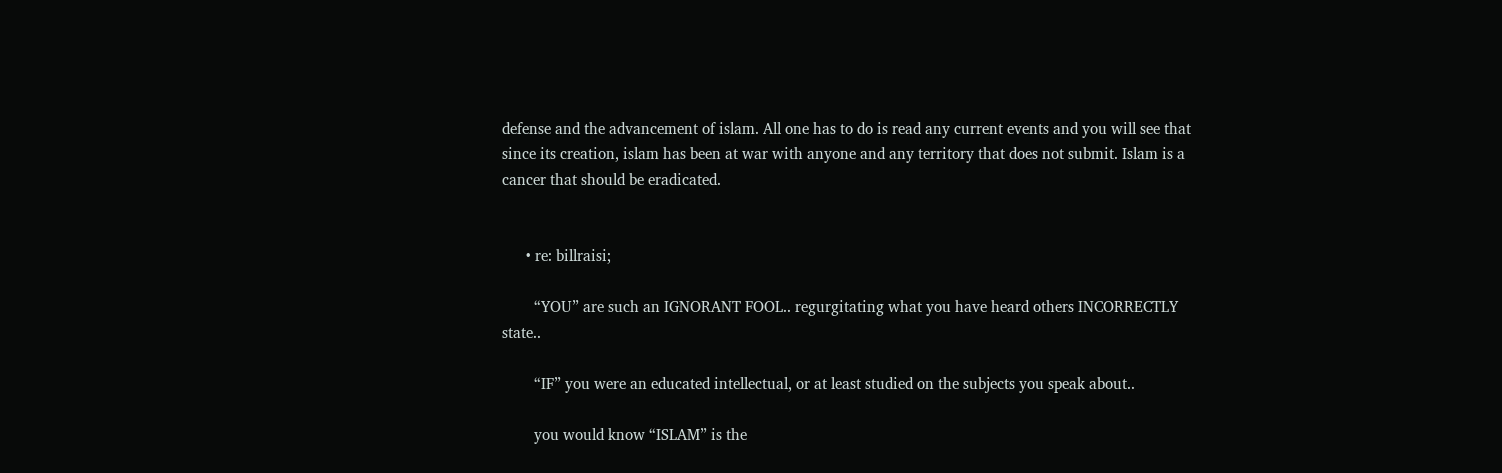defense and the advancement of islam. All one has to do is read any current events and you will see that since its creation, islam has been at war with anyone and any territory that does not submit. Islam is a cancer that should be eradicated.


      • re: billraisi;

        “YOU” are such an IGNORANT FOOL.. regurgitating what you have heard others INCORRECTLY state..

        “IF” you were an educated intellectual, or at least studied on the subjects you speak about..

        you would know “ISLAM” is the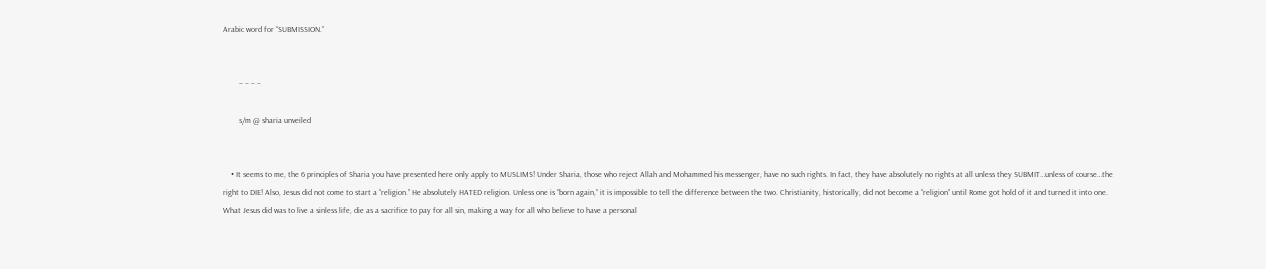Arabic word for “SUBMISSION.”


        – – – –

        s/m @ sharia unveiled


    • It seems to me, the 6 principles of Sharia you have presented here only apply to MUSLIMS! Under Sharia, those who reject Allah and Mohammed his messenger, have no such rights. In fact, they have absolutely no rights at all unless they SUBMIT…unless of course…the right to DIE! Also, Jesus did not come to start a “religion.” He absolutely HATED religion. Unless one is “born again,” it is impossible to tell the difference between the two. Christianity, historically, did not become a “religion” until Rome got hold of it and turned it into one. What Jesus did was to live a sinless life, die as a sacrifice to pay for all sin, making a way for all who believe to have a personal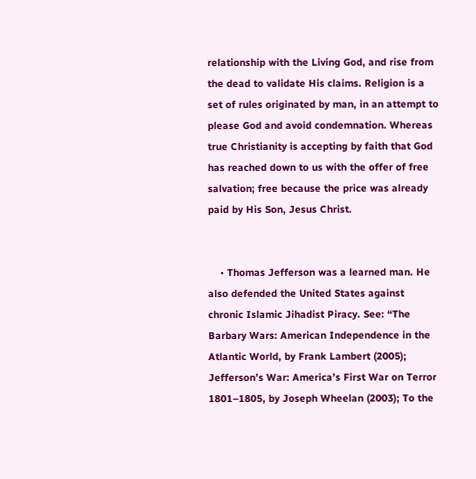relationship with the Living God, and rise from the dead to validate His claims. Religion is a set of rules originated by man, in an attempt to please God and avoid condemnation. Whereas true Christianity is accepting by faith that God has reached down to us with the offer of free salvation; free because the price was already paid by His Son, Jesus Christ.


    • Thomas Jefferson was a learned man. He also defended the United States against chronic Islamic Jihadist Piracy. See: “The Barbary Wars: American Independence in the Atlantic World, by Frank Lambert (2005); Jefferson’s War: America’s First War on Terror 1801–1805, by Joseph Wheelan (2003); To the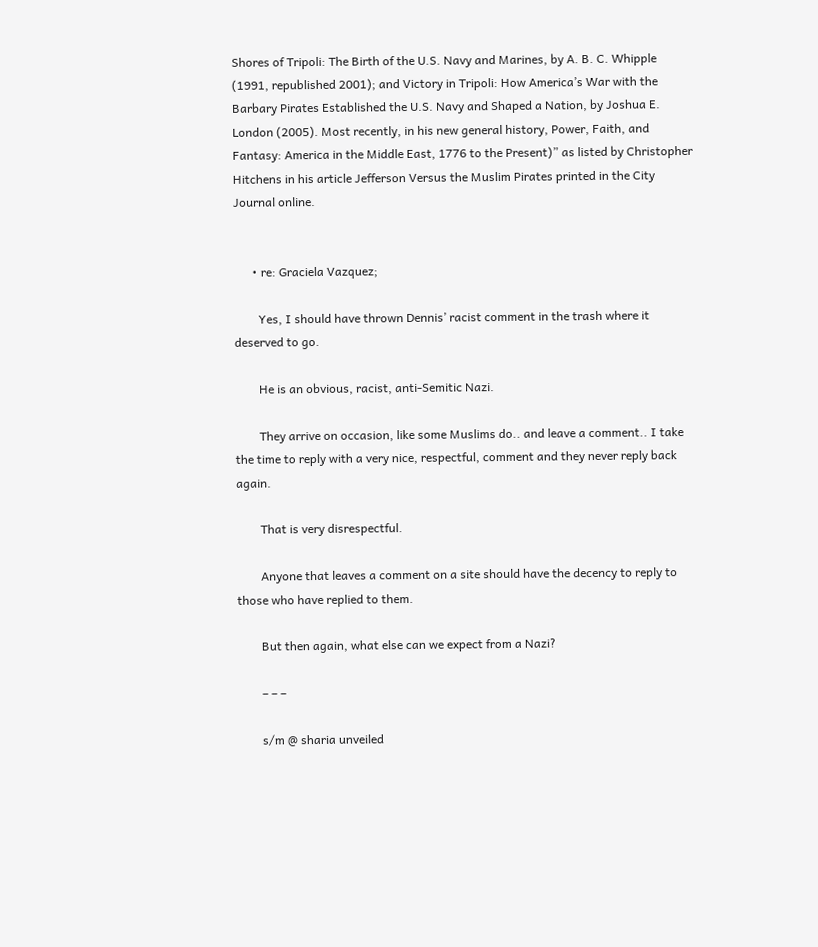Shores of Tripoli: The Birth of the U.S. Navy and Marines, by A. B. C. Whipple (1991, republished 2001); and Victory in Tripoli: How America’s War with the Barbary Pirates Established the U.S. Navy and Shaped a Nation, by Joshua E. London (2005). Most recently, in his new general history, Power, Faith, and Fantasy: America in the Middle East, 1776 to the Present)” as listed by Christopher Hitchens in his article Jefferson Versus the Muslim Pirates printed in the City Journal online.


      • re: Graciela Vazquez;

        Yes, I should have thrown Dennis’ racist comment in the trash where it deserved to go.

        He is an obvious, racist, anti-Semitic Nazi.

        They arrive on occasion, like some Muslims do.. and leave a comment.. I take the time to reply with a very nice, respectful, comment and they never reply back again.

        That is very disrespectful.

        Anyone that leaves a comment on a site should have the decency to reply to those who have replied to them.

        But then again, what else can we expect from a Nazi?

        – – –

        s/m @ sharia unveiled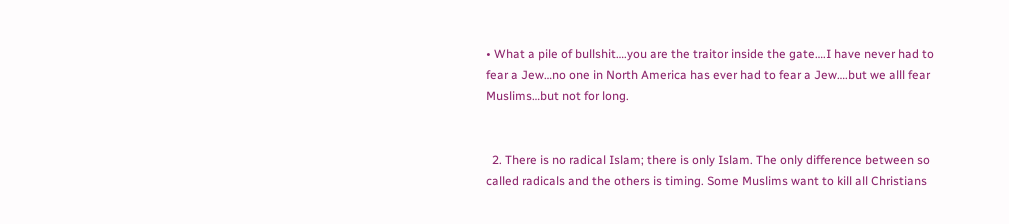• What a pile of bullshit….you are the traitor inside the gate….I have never had to fear a Jew…no one in North America has ever had to fear a Jew….but we alll fear Muslims…but not for long.


  2. There is no radical Islam; there is only Islam. The only difference between so called radicals and the others is timing. Some Muslims want to kill all Christians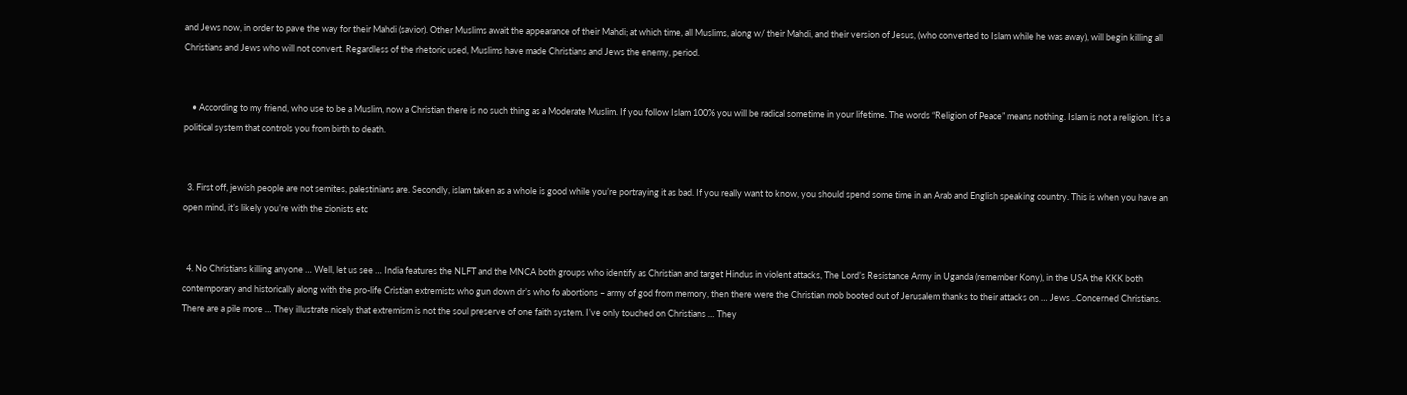and Jews now, in order to pave the way for their Mahdi (savior). Other Muslims await the appearance of their Mahdi; at which time, all Muslims, along w/ their Mahdi, and their version of Jesus, (who converted to Islam while he was away), will begin killing all Christians and Jews who will not convert. Regardless of the rhetoric used, Muslims have made Christians and Jews the enemy, period.


    • According to my friend, who use to be a Muslim, now a Christian there is no such thing as a Moderate Muslim. If you follow Islam 100% you will be radical sometime in your lifetime. The words “Religion of Peace” means nothing. Islam is not a religion. It’s a political system that controls you from birth to death.


  3. First off, jewish people are not semites, palestinians are. Secondly, islam taken as a whole is good while you’re portraying it as bad. If you really want to know, you should spend some time in an Arab and English speaking country. This is when you have an open mind, it’s likely you’re with the zionists etc


  4. No Christians killing anyone … Well, let us see … India features the NLFT and the MNCA both groups who identify as Christian and target Hindus in violent attacks, The Lord’s Resistance Army in Uganda (remember Kony), in the USA the KKK both contemporary and historically along with the pro-life Cristian extremists who gun down dr’s who fo abortions – army of god from memory, then there were the Christian mob booted out of Jerusalem thanks to their attacks on … Jews ..Concerned Christians. There are a pile more … They illustrate nicely that extremism is not the soul preserve of one faith system. I’ve only touched on Christians … They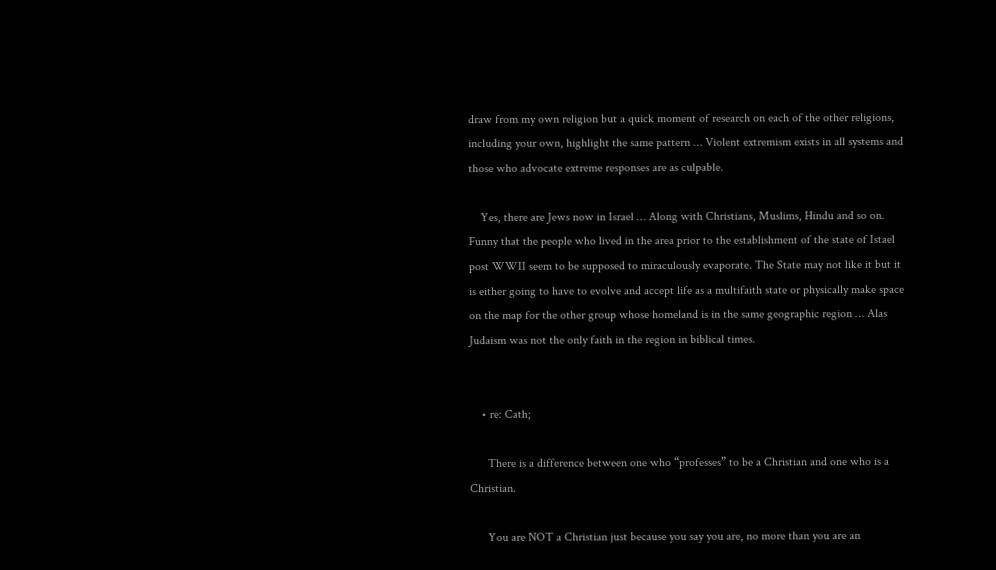draw from my own religion but a quick moment of research on each of the other religions, including your own, highlight the same pattern … Violent extremism exists in all systems and those who advocate extreme responses are as culpable.

    Yes, there are Jews now in Israel … Along with Christians, Muslims, Hindu and so on. Funny that the people who lived in the area prior to the establishment of the state of Istael post WWII seem to be supposed to miraculously evaporate. The State may not like it but it is either going to have to evolve and accept life as a multifaith state or physically make space on the map for the other group whose homeland is in the same geographic region … Alas Judaism was not the only faith in the region in biblical times.


    • re: Cath;

      There is a difference between one who “professes” to be a Christian and one who is a Christian.

      You are NOT a Christian just because you say you are, no more than you are an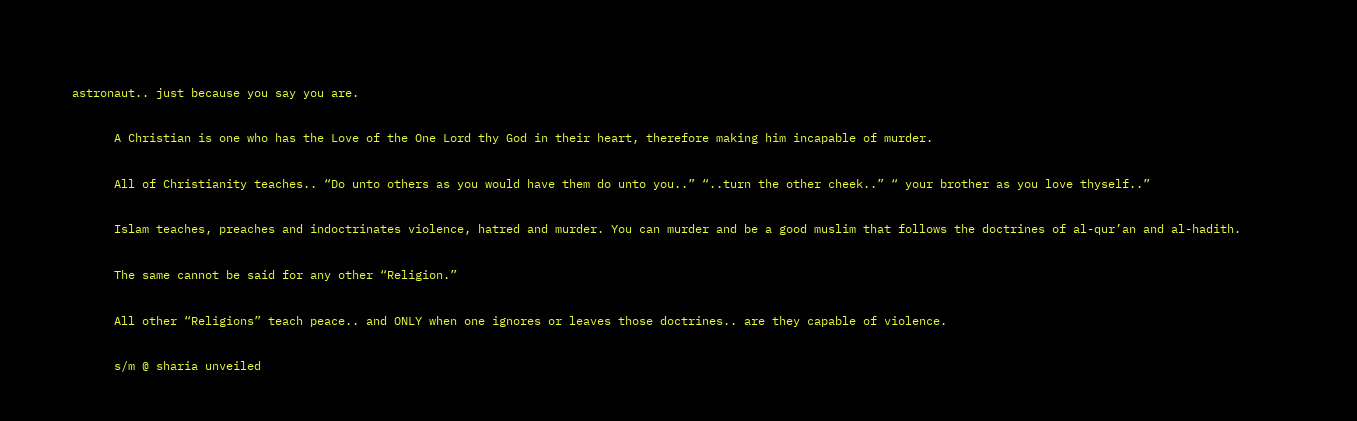astronaut.. just because you say you are.

      A Christian is one who has the Love of the One Lord thy God in their heart, therefore making him incapable of murder.

      All of Christianity teaches.. “Do unto others as you would have them do unto you..” “..turn the other cheek..” “ your brother as you love thyself..”

      Islam teaches, preaches and indoctrinates violence, hatred and murder. You can murder and be a good muslim that follows the doctrines of al-qur’an and al-hadith.

      The same cannot be said for any other “Religion.”

      All other “Religions” teach peace.. and ONLY when one ignores or leaves those doctrines.. are they capable of violence.

      s/m @ sharia unveiled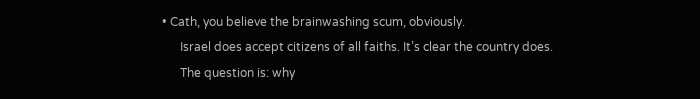• Cath, you believe the brainwashing scum, obviously.
      Israel does accept citizens of all faiths. It’s clear the country does.
      The question is: why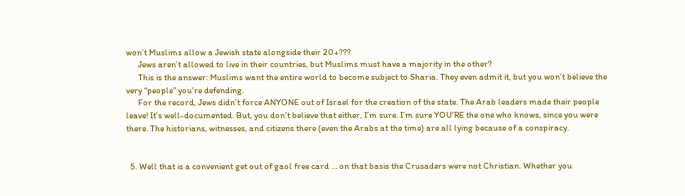won’t Muslims allow a Jewish state alongside their 20+???
      Jews aren’t allowed to live in their countries, but Muslims must have a majority in the other?
      This is the answer: Muslims want the entire world to become subject to Sharia. They even admit it, but you won’t believe the very “people” you’re defending.
      For the record, Jews didn’t force ANYONE out of Israel for the creation of the state. The Arab leaders made their people leave! It’s well-documented. But, you don’t believe that either, I’m sure. I’m sure YOU’RE the one who knows, since you were there. The historians, witnesses, and citizens there (even the Arabs at the time) are all lying because of a conspiracy.


  5. Well that is a convenient get out of gaol free card … on that basis the Crusaders were not Christian. Whether you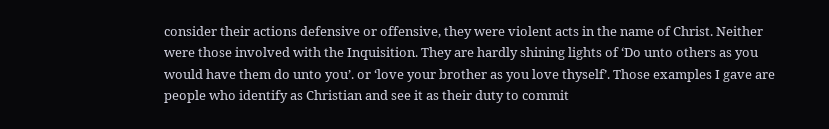consider their actions defensive or offensive, they were violent acts in the name of Christ. Neither were those involved with the Inquisition. They are hardly shining lights of ‘Do unto others as you would have them do unto you’. or ‘love your brother as you love thyself’. Those examples I gave are people who identify as Christian and see it as their duty to commit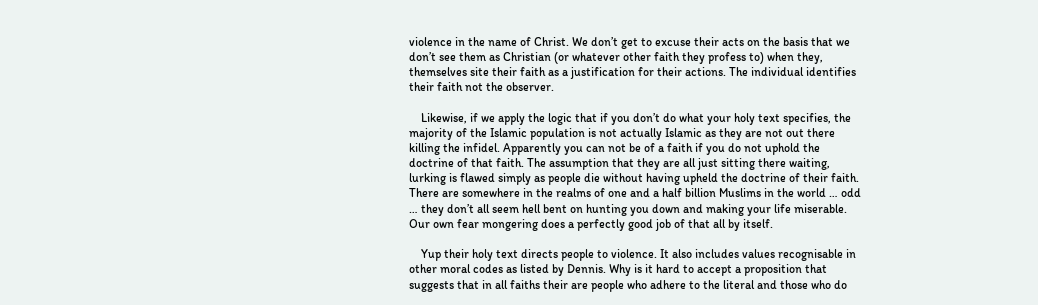violence in the name of Christ. We don’t get to excuse their acts on the basis that we don’t see them as Christian (or whatever other faith they profess to) when they, themselves site their faith as a justification for their actions. The individual identifies their faith not the observer.

    Likewise, if we apply the logic that if you don’t do what your holy text specifies, the majority of the Islamic population is not actually Islamic as they are not out there killing the infidel. Apparently you can not be of a faith if you do not uphold the doctrine of that faith. The assumption that they are all just sitting there waiting, lurking is flawed simply as people die without having upheld the doctrine of their faith. There are somewhere in the realms of one and a half billion Muslims in the world … odd … they don’t all seem hell bent on hunting you down and making your life miserable. Our own fear mongering does a perfectly good job of that all by itself.

    Yup their holy text directs people to violence. It also includes values recognisable in other moral codes as listed by Dennis. Why is it hard to accept a proposition that suggests that in all faiths their are people who adhere to the literal and those who do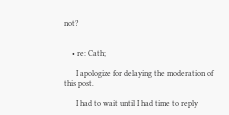not?


    • re: Cath;

      I apologize for delaying the moderation of this post.

      I had to wait until I had time to reply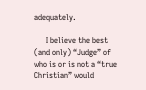adequately.

      I believe the best (and only) “Judge” of who is or is not a “true Christian” would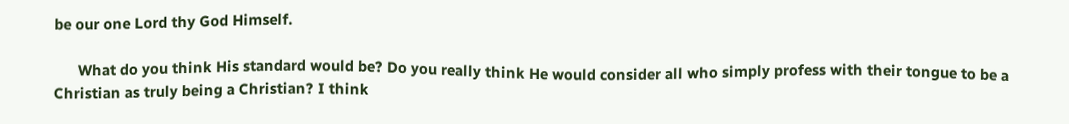be our one Lord thy God Himself.

      What do you think His standard would be? Do you really think He would consider all who simply profess with their tongue to be a Christian as truly being a Christian? I think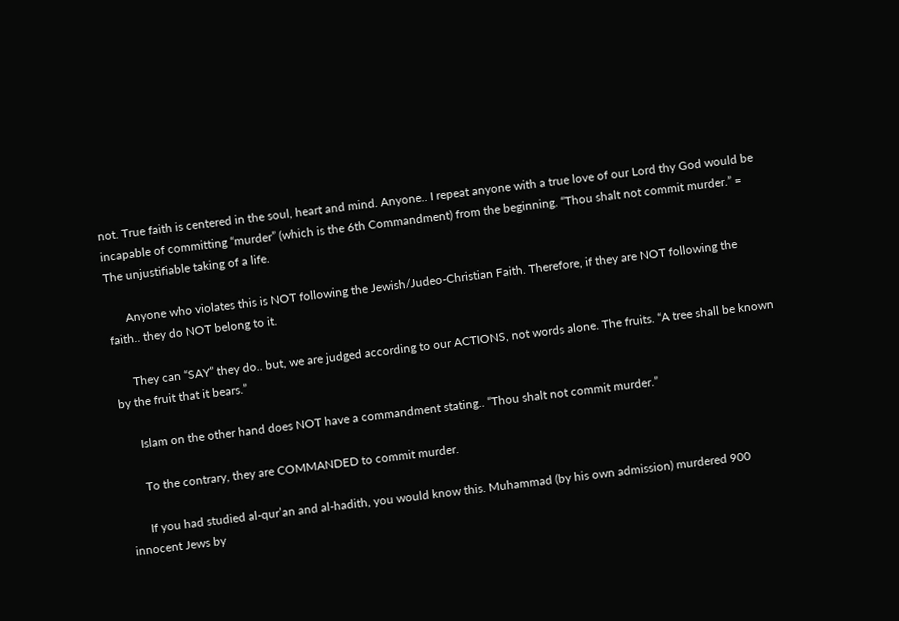not. True faith is centered in the soul, heart and mind. Anyone.. I repeat anyone with a true love of our Lord thy God would be incapable of committing “murder” (which is the 6th Commandment) from the beginning. “Thou shalt not commit murder.” = The unjustifiable taking of a life.

      Anyone who violates this is NOT following the Jewish/Judeo-Christian Faith. Therefore, if they are NOT following the faith.. they do NOT belong to it.

      They can “SAY” they do.. but, we are judged according to our ACTIONS, not words alone. The fruits. “A tree shall be known by the fruit that it bears.”

      Islam on the other hand does NOT have a commandment stating.. “Thou shalt not commit murder.”

      To the contrary, they are COMMANDED to commit murder.

      If you had studied al-qur’an and al-hadith, you would know this. Muhammad (by his own admission) murdered 900 innocent Jews by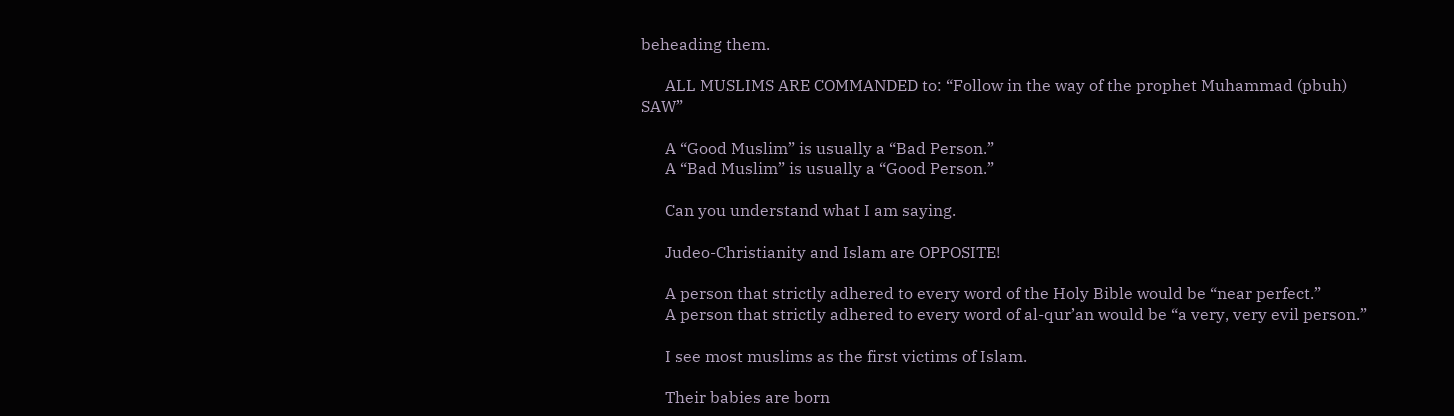beheading them.

      ALL MUSLIMS ARE COMMANDED to: “Follow in the way of the prophet Muhammad (pbuh) SAW”

      A “Good Muslim” is usually a “Bad Person.”
      A “Bad Muslim” is usually a “Good Person.”

      Can you understand what I am saying.

      Judeo-Christianity and Islam are OPPOSITE!

      A person that strictly adhered to every word of the Holy Bible would be “near perfect.”
      A person that strictly adhered to every word of al-qur’an would be “a very, very evil person.”

      I see most muslims as the first victims of Islam.

      Their babies are born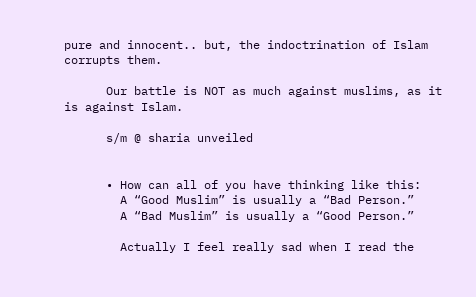pure and innocent.. but, the indoctrination of Islam corrupts them.

      Our battle is NOT as much against muslims, as it is against Islam.

      s/m @ sharia unveiled


      • How can all of you have thinking like this:
        A “Good Muslim” is usually a “Bad Person.”
        A “Bad Muslim” is usually a “Good Person.”

        Actually I feel really sad when I read the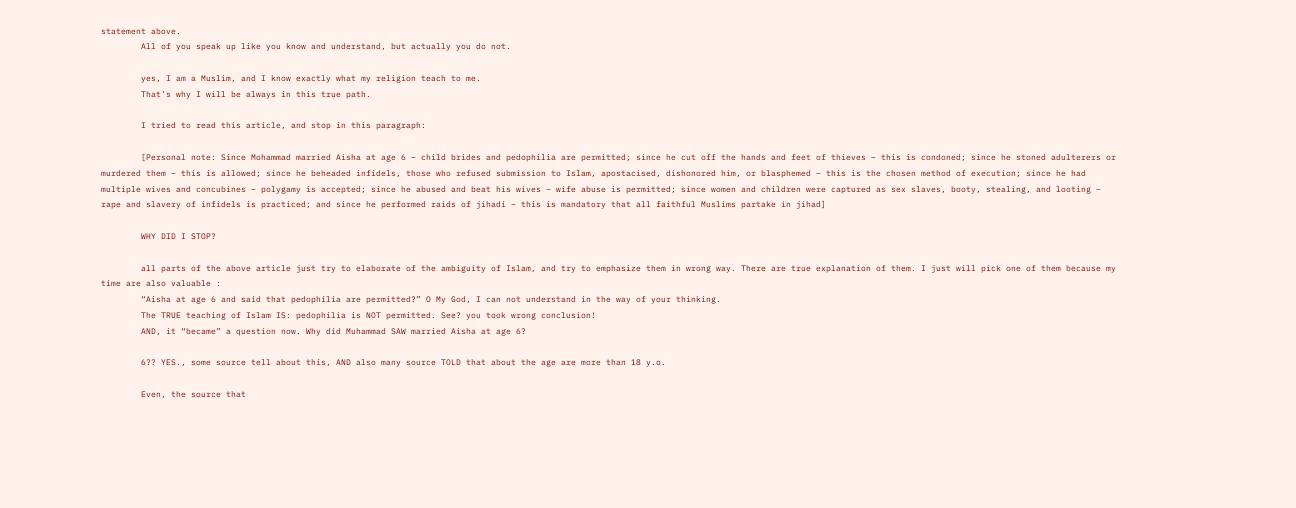statement above.
        All of you speak up like you know and understand, but actually you do not.

        yes, I am a Muslim, and I know exactly what my religion teach to me.
        That’s why I will be always in this true path.

        I tried to read this article, and stop in this paragraph:

        [Personal note: Since Mohammad married Aisha at age 6 – child brides and pedophilia are permitted; since he cut off the hands and feet of thieves – this is condoned; since he stoned adulterers or murdered them – this is allowed; since he beheaded infidels, those who refused submission to Islam, apostacised, dishonored him, or blasphemed – this is the chosen method of execution; since he had multiple wives and concubines – polygamy is accepted; since he abused and beat his wives – wife abuse is permitted; since women and children were captured as sex slaves, booty, stealing, and looting – rape and slavery of infidels is practiced; and since he performed raids of jihadi – this is mandatory that all faithful Muslims partake in jihad]

        WHY DID I STOP?

        all parts of the above article just try to elaborate of the ambiguity of Islam, and try to emphasize them in wrong way. There are true explanation of them. I just will pick one of them because my time are also valuable :
        “Aisha at age 6 and said that pedophilia are permitted?” O My God, I can not understand in the way of your thinking.
        The TRUE teaching of Islam IS: pedophilia is NOT permitted. See? you took wrong conclusion!
        AND, it “became” a question now. Why did Muhammad SAW married Aisha at age 6?

        6?? YES., some source tell about this, AND also many source TOLD that about the age are more than 18 y.o.

        Even, the source that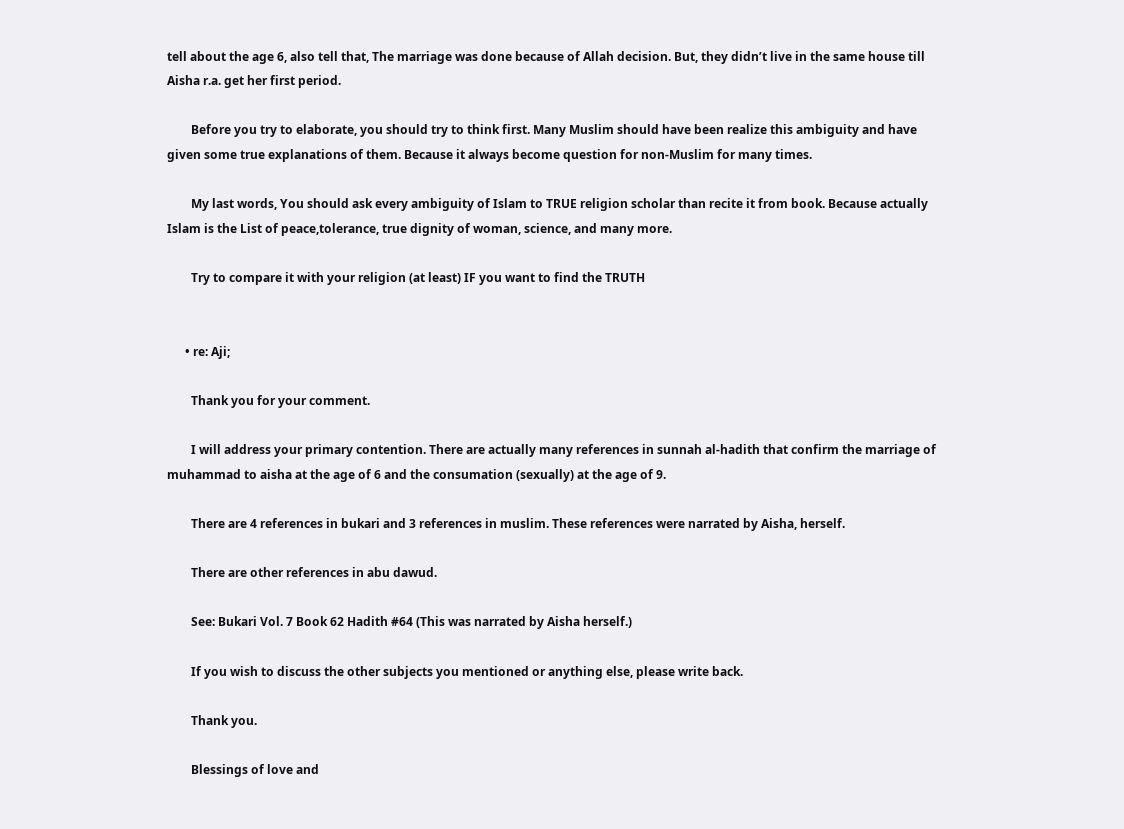tell about the age 6, also tell that, The marriage was done because of Allah decision. But, they didn’t live in the same house till Aisha r.a. get her first period.

        Before you try to elaborate, you should try to think first. Many Muslim should have been realize this ambiguity and have given some true explanations of them. Because it always become question for non-Muslim for many times.

        My last words, You should ask every ambiguity of Islam to TRUE religion scholar than recite it from book. Because actually Islam is the List of peace,tolerance, true dignity of woman, science, and many more.

        Try to compare it with your religion (at least) IF you want to find the TRUTH


      • re: Aji;

        Thank you for your comment.

        I will address your primary contention. There are actually many references in sunnah al-hadith that confirm the marriage of muhammad to aisha at the age of 6 and the consumation (sexually) at the age of 9.

        There are 4 references in bukari and 3 references in muslim. These references were narrated by Aisha, herself.

        There are other references in abu dawud.

        See: Bukari Vol. 7 Book 62 Hadith #64 (This was narrated by Aisha herself.)

        If you wish to discuss the other subjects you mentioned or anything else, please write back.

        Thank you.

        Blessings of love and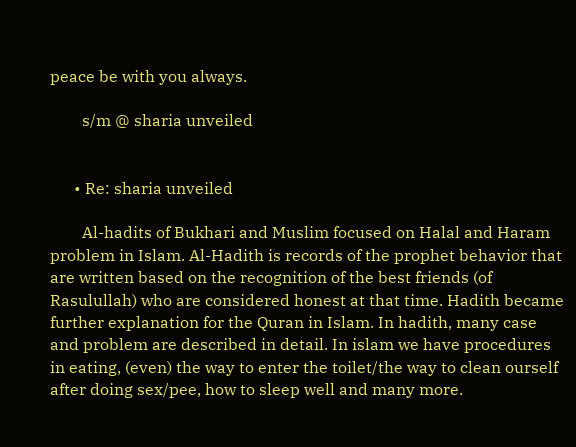peace be with you always.

        s/m @ sharia unveiled


      • Re: sharia unveiled

        Al-hadits of Bukhari and Muslim focused on Halal and Haram problem in Islam. Al-Hadith is records of the prophet behavior that are written based on the recognition of the best friends (of Rasulullah) who are considered honest at that time. Hadith became further explanation for the Quran in Islam. In hadith, many case and problem are described in detail. In islam we have procedures in eating, (even) the way to enter the toilet/the way to clean ourself after doing sex/pee, how to sleep well and many more.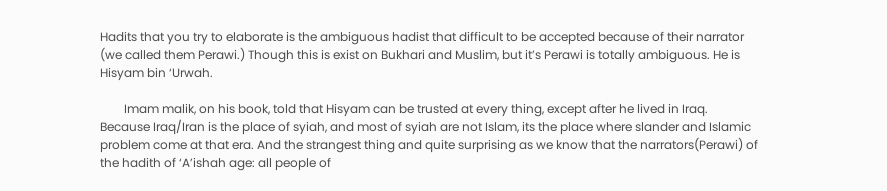Hadits that you try to elaborate is the ambiguous hadist that difficult to be accepted because of their narrator (we called them Perawi.) Though this is exist on Bukhari and Muslim, but it’s Perawi is totally ambiguous. He is Hisyam bin ‘Urwah.

        Imam malik, on his book, told that Hisyam can be trusted at every thing, except after he lived in Iraq. Because Iraq/Iran is the place of syiah, and most of syiah are not Islam, its the place where slander and Islamic problem come at that era. And the strangest thing and quite surprising as we know that the narrators(Perawi) of the hadith of ‘A’ishah age: all people of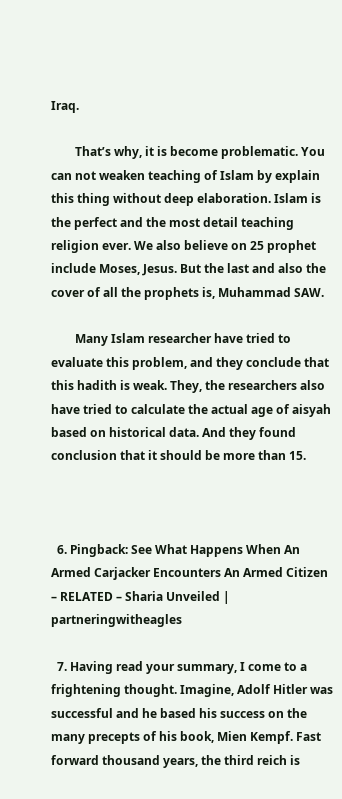Iraq.

        That’s why, it is become problematic. You can not weaken teaching of Islam by explain this thing without deep elaboration. Islam is the perfect and the most detail teaching religion ever. We also believe on 25 prophet include Moses, Jesus. But the last and also the cover of all the prophets is, Muhammad SAW.

        Many Islam researcher have tried to evaluate this problem, and they conclude that this hadith is weak. They, the researchers also have tried to calculate the actual age of aisyah based on historical data. And they found conclusion that it should be more than 15.



  6. Pingback: See What Happens When An Armed Carjacker Encounters An Armed Citizen – RELATED – Sharia Unveiled | partneringwitheagles

  7. Having read your summary, I come to a frightening thought. Imagine, Adolf Hitler was successful and he based his success on the many precepts of his book, Mien Kempf. Fast forward thousand years, the third reich is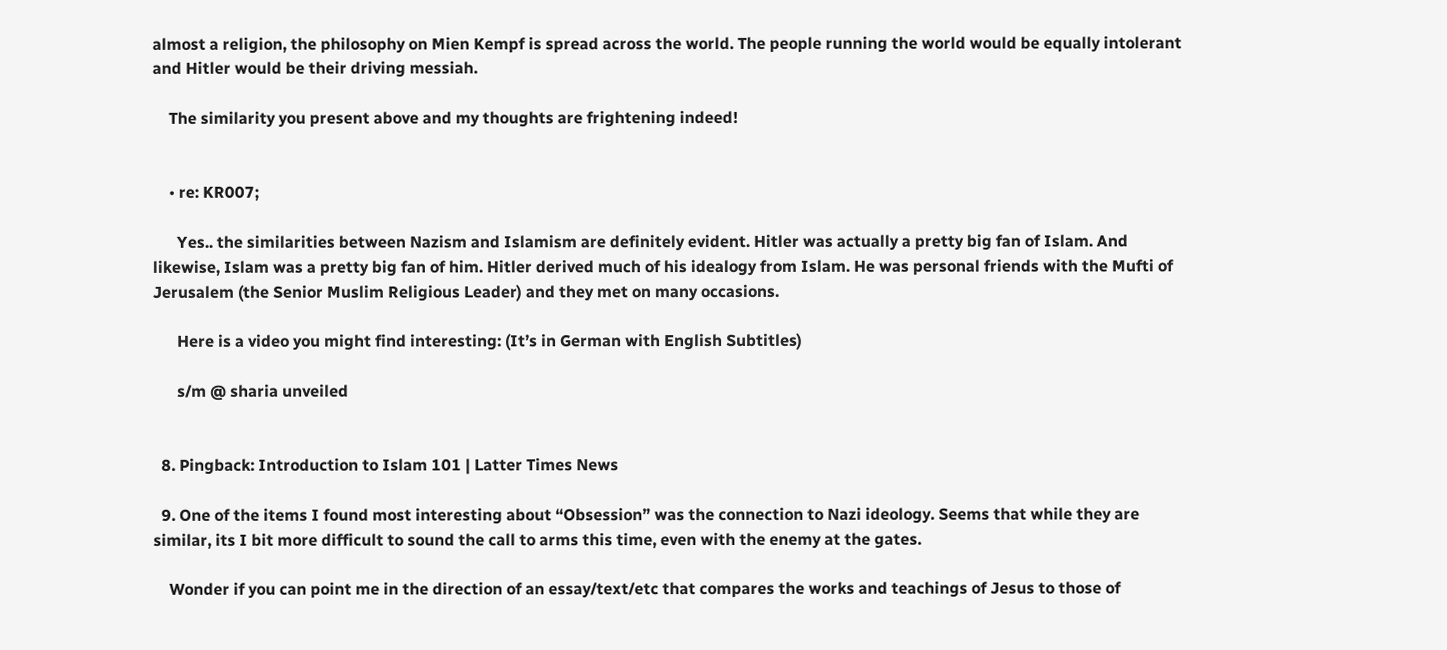almost a religion, the philosophy on Mien Kempf is spread across the world. The people running the world would be equally intolerant and Hitler would be their driving messiah.

    The similarity you present above and my thoughts are frightening indeed!


    • re: KR007;

      Yes.. the similarities between Nazism and Islamism are definitely evident. Hitler was actually a pretty big fan of Islam. And likewise, Islam was a pretty big fan of him. Hitler derived much of his idealogy from Islam. He was personal friends with the Mufti of Jerusalem (the Senior Muslim Religious Leader) and they met on many occasions.

      Here is a video you might find interesting: (It’s in German with English Subtitles)

      s/m @ sharia unveiled


  8. Pingback: Introduction to Islam 101 | Latter Times News

  9. One of the items I found most interesting about “Obsession” was the connection to Nazi ideology. Seems that while they are similar, its I bit more difficult to sound the call to arms this time, even with the enemy at the gates.

    Wonder if you can point me in the direction of an essay/text/etc that compares the works and teachings of Jesus to those of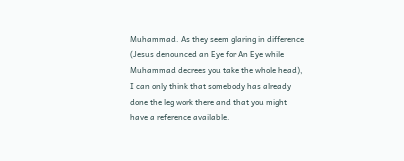Muhammad. As they seem glaring in difference (Jesus denounced an Eye for An Eye while Muhammad decrees you take the whole head), I can only think that somebody has already done the leg work there and that you might have a reference available.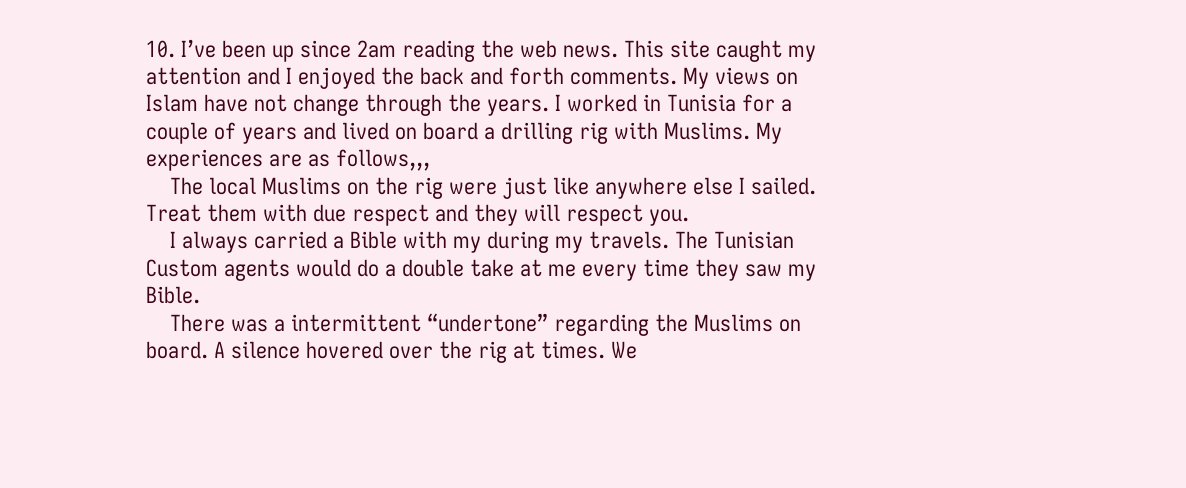10. I’ve been up since 2am reading the web news. This site caught my attention and I enjoyed the back and forth comments. My views on Islam have not change through the years. I worked in Tunisia for a couple of years and lived on board a drilling rig with Muslims. My experiences are as follows,,,
    The local Muslims on the rig were just like anywhere else I sailed. Treat them with due respect and they will respect you.
    I always carried a Bible with my during my travels. The Tunisian Custom agents would do a double take at me every time they saw my Bible.
    There was a intermittent “undertone” regarding the Muslims on board. A silence hovered over the rig at times. We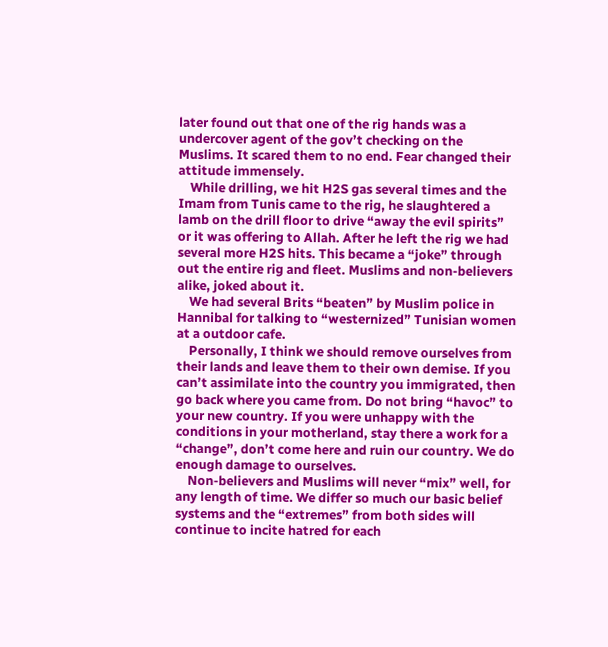later found out that one of the rig hands was a undercover agent of the gov’t checking on the Muslims. It scared them to no end. Fear changed their attitude immensely.
    While drilling, we hit H2S gas several times and the Imam from Tunis came to the rig, he slaughtered a lamb on the drill floor to drive “away the evil spirits” or it was offering to Allah. After he left the rig we had several more H2S hits. This became a “joke” through out the entire rig and fleet. Muslims and non-believers alike, joked about it.
    We had several Brits “beaten” by Muslim police in Hannibal for talking to “westernized” Tunisian women at a outdoor cafe.
    Personally, I think we should remove ourselves from their lands and leave them to their own demise. If you can’t assimilate into the country you immigrated, then go back where you came from. Do not bring “havoc” to your new country. If you were unhappy with the conditions in your motherland, stay there a work for a “change”, don’t come here and ruin our country. We do enough damage to ourselves.
    Non-believers and Muslims will never “mix” well, for any length of time. We differ so much our basic belief systems and the “extremes” from both sides will continue to incite hatred for each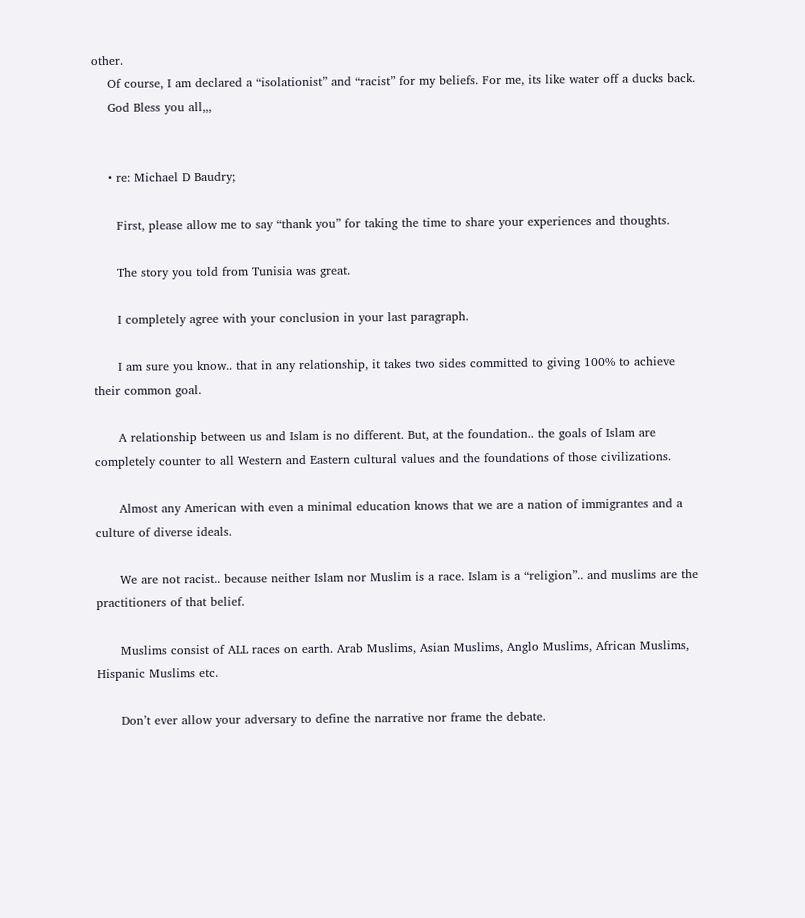other.
    Of course, I am declared a “isolationist” and “racist” for my beliefs. For me, its like water off a ducks back.
    God Bless you all,,,


    • re: Michael D Baudry;

      First, please allow me to say “thank you” for taking the time to share your experiences and thoughts.

      The story you told from Tunisia was great.

      I completely agree with your conclusion in your last paragraph.

      I am sure you know.. that in any relationship, it takes two sides committed to giving 100% to achieve their common goal.

      A relationship between us and Islam is no different. But, at the foundation.. the goals of Islam are completely counter to all Western and Eastern cultural values and the foundations of those civilizations.

      Almost any American with even a minimal education knows that we are a nation of immigrantes and a culture of diverse ideals.

      We are not racist.. because neither Islam nor Muslim is a race. Islam is a “religion”.. and muslims are the practitioners of that belief.

      Muslims consist of ALL races on earth. Arab Muslims, Asian Muslims, Anglo Muslims, African Muslims, Hispanic Muslims etc.

      Don’t ever allow your adversary to define the narrative nor frame the debate.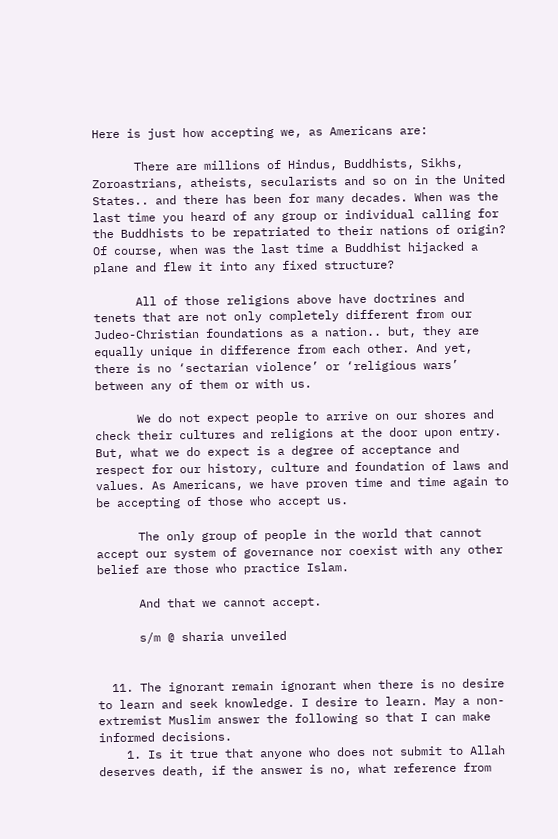Here is just how accepting we, as Americans are:

      There are millions of Hindus, Buddhists, Sikhs, Zoroastrians, atheists, secularists and so on in the United States.. and there has been for many decades. When was the last time you heard of any group or individual calling for the Buddhists to be repatriated to their nations of origin? Of course, when was the last time a Buddhist hijacked a plane and flew it into any fixed structure?

      All of those religions above have doctrines and tenets that are not only completely different from our Judeo-Christian foundations as a nation.. but, they are equally unique in difference from each other. And yet, there is no ‘sectarian violence’ or ‘religious wars’ between any of them or with us.

      We do not expect people to arrive on our shores and check their cultures and religions at the door upon entry. But, what we do expect is a degree of acceptance and respect for our history, culture and foundation of laws and values. As Americans, we have proven time and time again to be accepting of those who accept us.

      The only group of people in the world that cannot accept our system of governance nor coexist with any other belief are those who practice Islam.

      And that we cannot accept.

      s/m @ sharia unveiled


  11. The ignorant remain ignorant when there is no desire to learn and seek knowledge. I desire to learn. May a non-extremist Muslim answer the following so that I can make informed decisions.
    1. Is it true that anyone who does not submit to Allah deserves death, if the answer is no, what reference from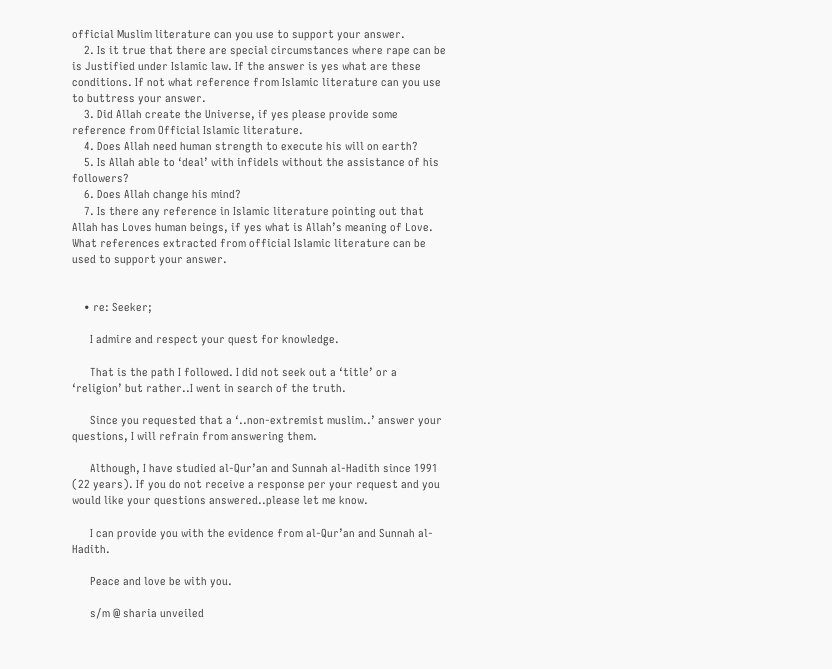official Muslim literature can you use to support your answer.
    2. Is it true that there are special circumstances where rape can be is Justified under Islamic law. If the answer is yes what are these conditions. If not what reference from Islamic literature can you use to buttress your answer.
    3. Did Allah create the Universe, if yes please provide some reference from Official Islamic literature.
    4. Does Allah need human strength to execute his will on earth?
    5. Is Allah able to ‘deal’ with infidels without the assistance of his followers?
    6. Does Allah change his mind?
    7. Is there any reference in Islamic literature pointing out that Allah has Loves human beings, if yes what is Allah’s meaning of Love. What references extracted from official Islamic literature can be used to support your answer.


    • re: Seeker;

      I admire and respect your quest for knowledge.

      That is the path I followed. I did not seek out a ‘title’ or a ‘religion’ but rather..I went in search of the truth.

      Since you requested that a ‘..non-extremist muslim..’ answer your questions, I will refrain from answering them.

      Although, I have studied al-Qur’an and Sunnah al-Hadith since 1991 (22 years). If you do not receive a response per your request and you would like your questions answered..please let me know.

      I can provide you with the evidence from al-Qur’an and Sunnah al-Hadith.

      Peace and love be with you.

      s/m @ sharia unveiled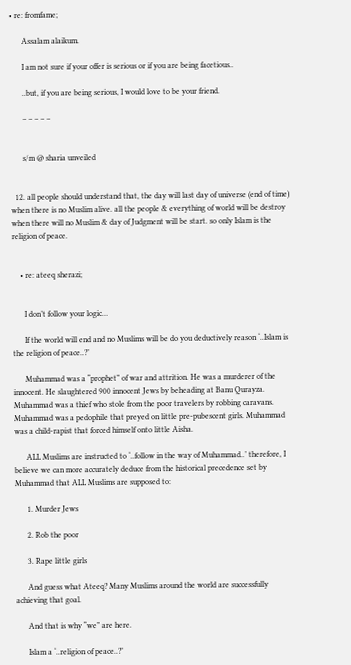• re: fromfame;

      Assalam alaikum.

      I am not sure if your offer is serious or if you are being facetious..

      ..but, if you are being serious, I would love to be your friend.

      – – – – –


      s/m @ sharia unveiled


  12. all people should understand that, the day will last day of universe (end of time) when there is no Muslim alive. all the people & everything of world will be destroy when there will no Muslim & day of Judgment will be start. so only Islam is the religion of peace.


    • re: ateeq sherazi;


      I don’t follow your logic…

      If the world will end and no Muslims will be do you deductively reason ‘..Islam is the religion of peace..?’

      Muhammad was a “prophet” of war and attrition. He was a murderer of the innocent. He slaughtered 900 innocent Jews by beheading at Banu Qurayza. Muhammad was a thief who stole from the poor travelers by robbing caravans. Muhammad was a pedophile that preyed on little pre-pubescent girls. Muhammad was a child-rapist that forced himself onto little Aisha.

      ALL Muslims are instructed to ‘..follow in the way of Muhammad..’ therefore, I believe we can more accurately deduce from the historical precedence set by Muhammad that ALL Muslims are supposed to:

      1. Murder Jews

      2. Rob the poor

      3. Rape little girls

      And guess what Ateeq? Many Muslims around the world are successfully achieving that goal.

      And that is why “we” are here.

      Islam a ‘..religion of peace..?’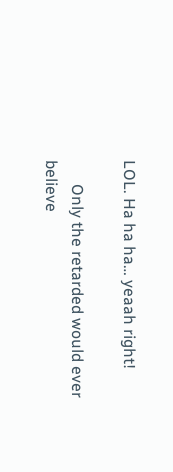LOL. Ha ha ha… yeaah right!

      Only the retarded would ever believe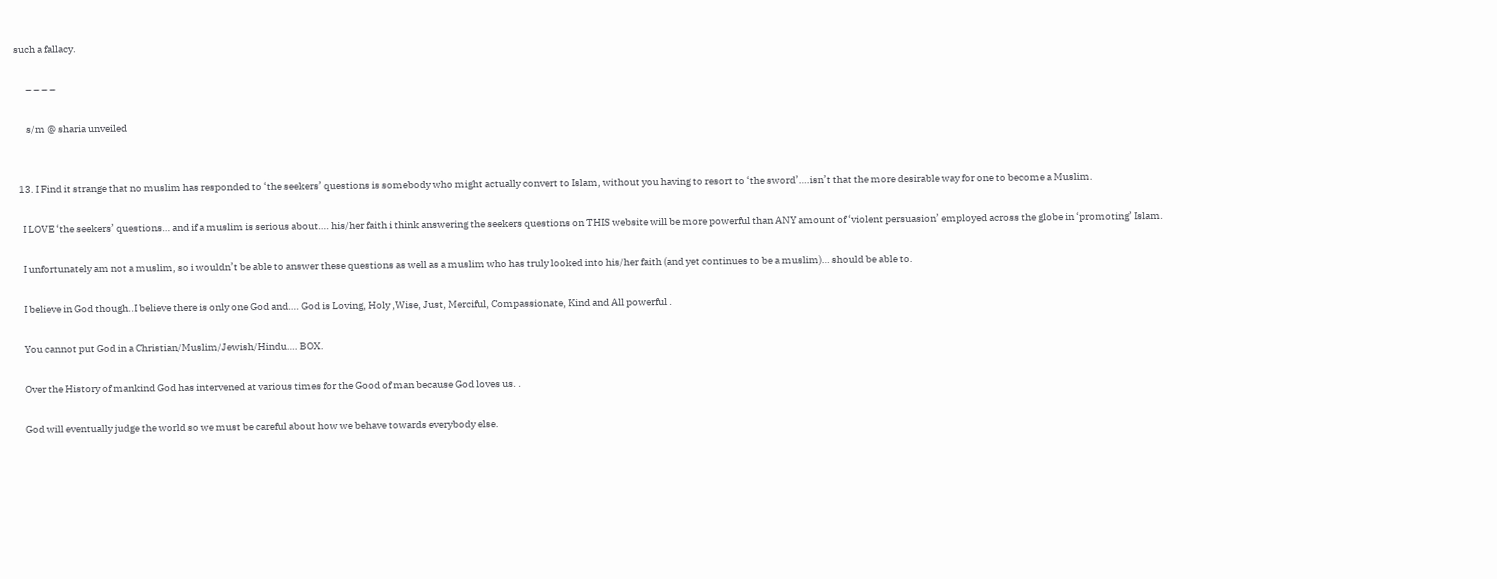such a fallacy.

      – – – –

      s/m @ sharia unveiled


  13. I Find it strange that no muslim has responded to ‘the seekers’ questions is somebody who might actually convert to Islam, without you having to resort to ‘the sword’….isn’t that the more desirable way for one to become a Muslim.

    I LOVE ‘the seekers’ questions… and if a muslim is serious about…. his/her faith i think answering the seekers questions on THIS website will be more powerful than ANY amount of ‘violent persuasion’ employed across the globe in ‘promoting’ Islam.

    I unfortunately am not a muslim, so i wouldn’t be able to answer these questions as well as a muslim who has truly looked into his/her faith (and yet continues to be a muslim)… should be able to.

    I believe in God though..I believe there is only one God and…. God is Loving, Holy ,Wise, Just, Merciful, Compassionate, Kind and All powerful .

    You cannot put God in a Christian/Muslim/Jewish/Hindu…. BOX.

    Over the History of mankind God has intervened at various times for the Good of man because God loves us. .

    God will eventually judge the world so we must be careful about how we behave towards everybody else.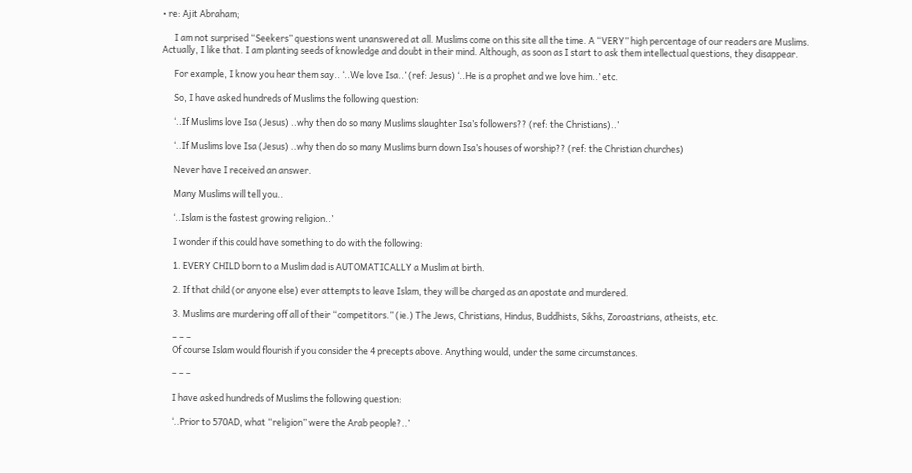• re: Ajit Abraham;

      I am not surprised “Seekers” questions went unanswered at all. Muslims come on this site all the time. A “VERY” high percentage of our readers are Muslims. Actually, I like that. I am planting seeds of knowledge and doubt in their mind. Although, as soon as I start to ask them intellectual questions, they disappear.

      For example, I know you hear them say.. ‘..We love Isa..’ (ref: Jesus) ‘..He is a prophet and we love him..’ etc.

      So, I have asked hundreds of Muslims the following question:

      ‘..If Muslims love Isa (Jesus) ..why then do so many Muslims slaughter Isa’s followers?? (ref: the Christians)..’

      ‘..If Muslims love Isa (Jesus) ..why then do so many Muslims burn down Isa’s houses of worship?? (ref: the Christian churches)

      Never have I received an answer.

      Many Muslims will tell you..

      ‘..Islam is the fastest growing religion..’

      I wonder if this could have something to do with the following:

      1. EVERY CHILD born to a Muslim dad is AUTOMATICALLY a Muslim at birth.

      2. If that child (or anyone else) ever attempts to leave Islam, they will be charged as an apostate and murdered.

      3. Muslims are murdering off all of their “competitors.” (ie.) The Jews, Christians, Hindus, Buddhists, Sikhs, Zoroastrians, atheists, etc.

      – – –
      Of course Islam would flourish if you consider the 4 precepts above. Anything would, under the same circumstances.

      – – –

      I have asked hundreds of Muslims the following question:

      ‘..Prior to 570AD, what “religion” were the Arab people?..’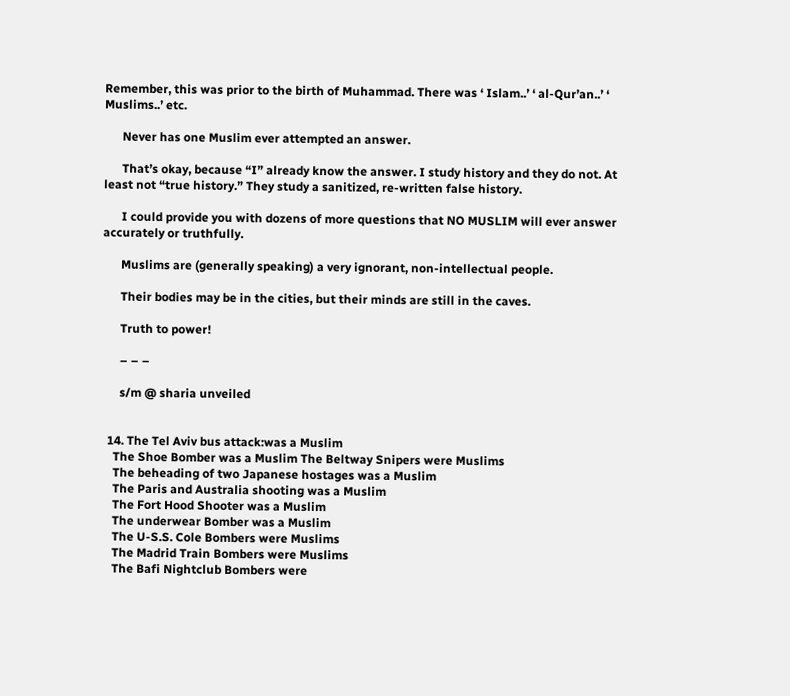Remember, this was prior to the birth of Muhammad. There was ‘ Islam..’ ‘ al-Qur’an..’ ‘ Muslims..’ etc.

      Never has one Muslim ever attempted an answer.

      That’s okay, because “I” already know the answer. I study history and they do not. At least not “true history.” They study a sanitized, re-written false history.

      I could provide you with dozens of more questions that NO MUSLIM will ever answer accurately or truthfully.

      Muslims are (generally speaking) a very ignorant, non-intellectual people.

      Their bodies may be in the cities, but their minds are still in the caves.

      Truth to power!

      – – –

      s/m @ sharia unveiled


  14. The Tel Aviv bus attack:was a Muslim
    The Shoe Bomber was a Muslim The Beltway Snipers were Muslims
    The beheading of two Japanese hostages was a Muslim
    The Paris and Australia shooting was a Muslim
    The Fort Hood Shooter was a Muslim
    The underwear Bomber was a Muslim
    The U-S.S. Cole Bombers were Muslims
    The Madrid Train Bombers were Muslims
    The Bafi Nightclub Bombers were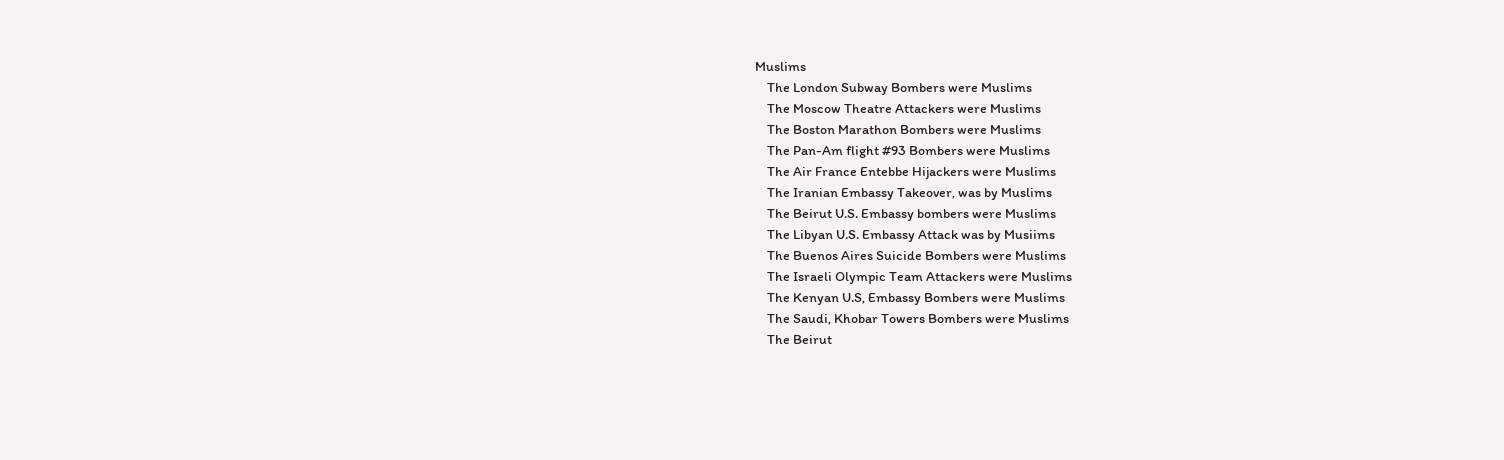Muslims
    The London Subway Bombers were Muslims
    The Moscow Theatre Attackers were Muslims
    The Boston Marathon Bombers were Muslims
    The Pan-Am flight #93 Bombers were Muslims
    The Air France Entebbe Hijackers were Muslims
    The Iranian Embassy Takeover, was by Muslims
    The Beirut U.S. Embassy bombers were Muslims
    The Libyan U.S. Embassy Attack was by Musiims
    The Buenos Aires Suicide Bombers were Muslims
    The Israeli Olympic Team Attackers were Muslims
    The Kenyan U.S, Embassy Bombers were Muslims
    The Saudi, Khobar Towers Bombers were Muslims
    The Beirut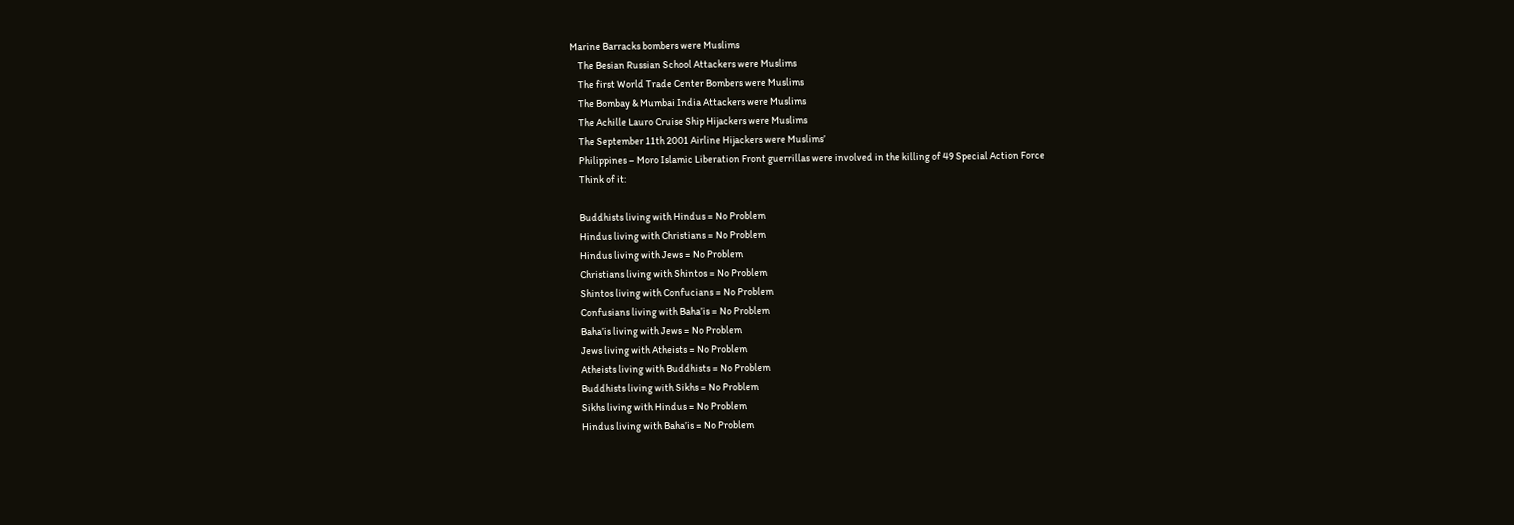Marine Barracks bombers were Muslims
    The Besian Russian School Attackers were Muslims
    The first World Trade Center Bombers were Muslims
    The Bombay & Mumbai India Attackers were Muslims
    The Achille Lauro Cruise Ship Hijackers were Muslims
    The September 11th 2001 Airline Hijackers were Muslims’
    Philippines – Moro Islamic Liberation Front guerrillas were involved in the killing of 49 Special Action Force
    Think of it:

    Buddhists living with Hindus = No Problem
    Hindus living with Christians = No Problem
    Hindus living with Jews = No Problem
    Christians living with Shintos = No Problem
    Shintos living with Confucians = No Problem
    Confusians living with Baha’is = No Problem
    Baha’is living with Jews = No Problem
    Jews living with Atheists = No Problem
    Atheists living with Buddhists = No Problem
    Buddhists living with Sikhs = No Problem
    Sikhs living with Hindus = No Problem
    Hindus living with Baha’is = No Problem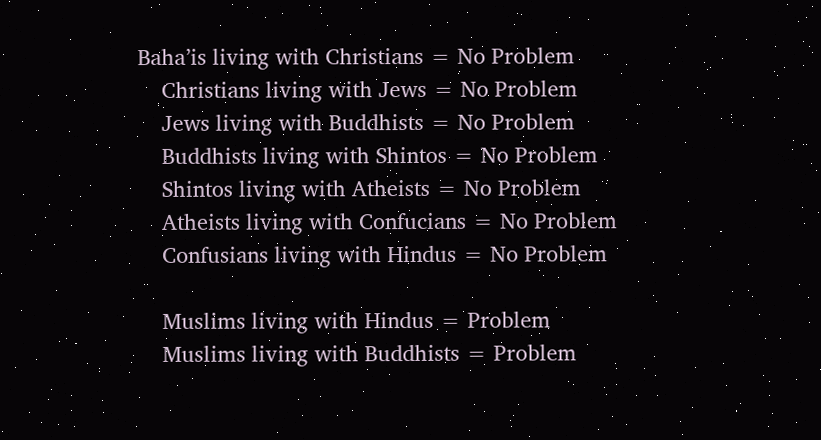Baha’is living with Christians = No Problem
    Christians living with Jews = No Problem
    Jews living with Buddhists = No Problem
    Buddhists living with Shintos = No Problem
    Shintos living with Atheists = No Problem
    Atheists living with Confucians = No Problem
    Confusians living with Hindus = No Problem

    Muslims living with Hindus = Problem
    Muslims living with Buddhists = Problem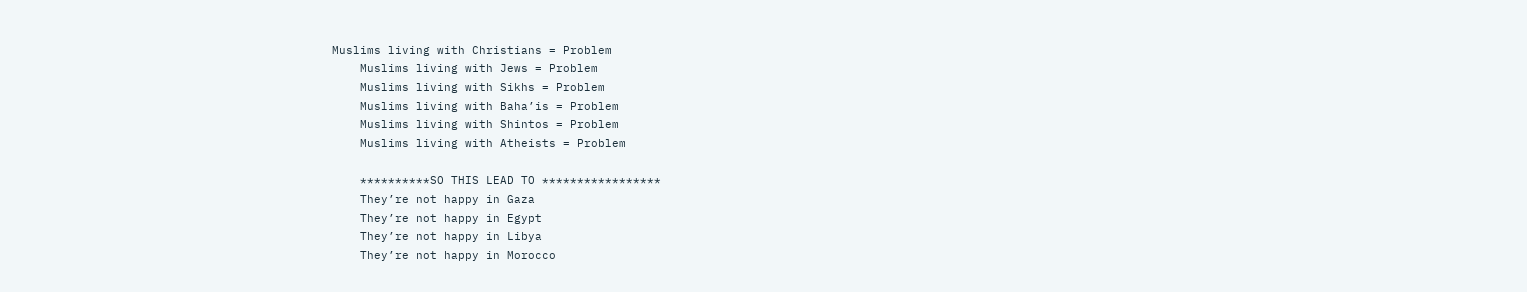Muslims living with Christians = Problem
    Muslims living with Jews = Problem
    Muslims living with Sikhs = Problem
    Muslims living with Baha’is = Problem
    Muslims living with Shintos = Problem
    Muslims living with Atheists = Problem

    **********SO THIS LEAD TO *****************
    They’re not happy in Gaza
    They’re not happy in Egypt
    They’re not happy in Libya
    They’re not happy in Morocco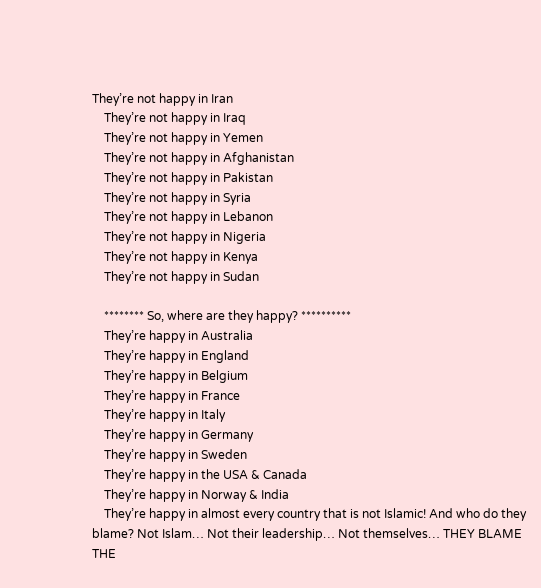They’re not happy in Iran
    They’re not happy in Iraq
    They’re not happy in Yemen
    They’re not happy in Afghanistan
    They’re not happy in Pakistan
    They’re not happy in Syria
    They’re not happy in Lebanon
    They’re not happy in Nigeria
    They’re not happy in Kenya
    They’re not happy in Sudan

    ******** So, where are they happy? **********
    They’re happy in Australia
    They’re happy in England
    They’re happy in Belgium
    They’re happy in France
    They’re happy in Italy
    They’re happy in Germany
    They’re happy in Sweden
    They’re happy in the USA & Canada
    They’re happy in Norway & India
    They’re happy in almost every country that is not Islamic! And who do they blame? Not Islam… Not their leadership… Not themselves… THEY BLAME THE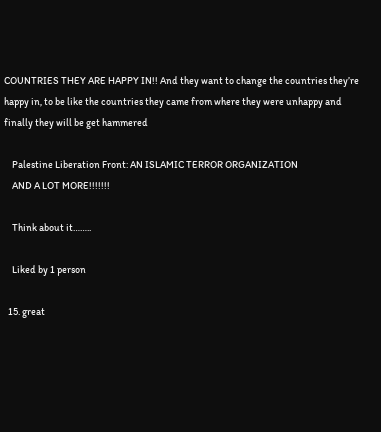COUNTRIES THEY ARE HAPPY IN!! And they want to change the countries they’re happy in, to be like the countries they came from where they were unhappy and finally they will be get hammered

    Palestine Liberation Front: AN ISLAMIC TERROR ORGANIZATION
    AND A LOT MORE!!!!!!!

    Think about it……..

    Liked by 1 person

  15. great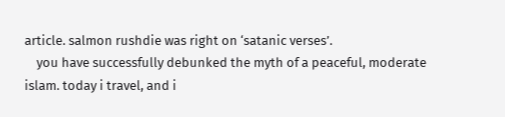article. salmon rushdie was right on ‘satanic verses’.
    you have successfully debunked the myth of a peaceful, moderate islam. today i travel, and i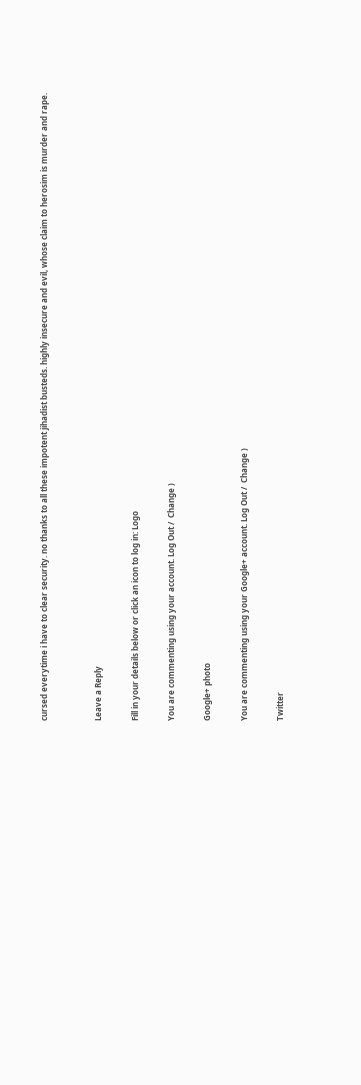cursed everytime i have to clear security. no thanks to all these impotent jihadist busteds. highly insecure and evil, whose claim to herosim is murder and rape.


Leave a Reply

Fill in your details below or click an icon to log in: Logo

You are commenting using your account. Log Out /  Change )

Google+ photo

You are commenting using your Google+ account. Log Out /  Change )

Twitter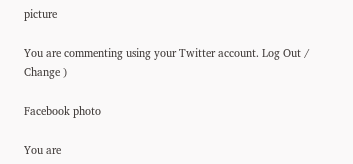picture

You are commenting using your Twitter account. Log Out /  Change )

Facebook photo

You are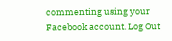commenting using your Facebook account. Log Out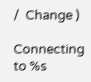/  Change )

Connecting to %s